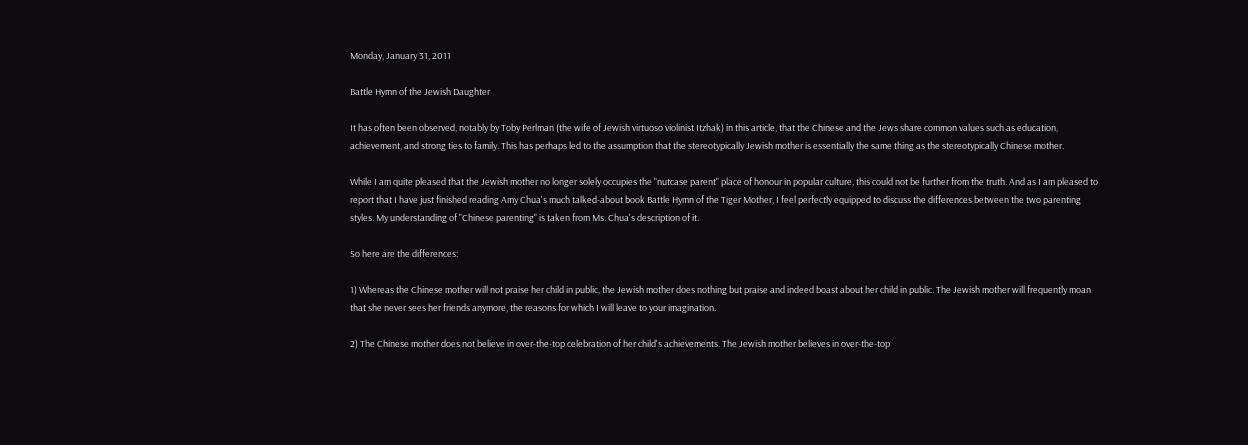Monday, January 31, 2011

Battle Hymn of the Jewish Daughter

It has often been observed, notably by Toby Perlman (the wife of Jewish virtuoso violinist Itzhak) in this article, that the Chinese and the Jews share common values such as education, achievement, and strong ties to family. This has perhaps led to the assumption that the stereotypically Jewish mother is essentially the same thing as the stereotypically Chinese mother.

While I am quite pleased that the Jewish mother no longer solely occupies the "nutcase parent" place of honour in popular culture, this could not be further from the truth. And as I am pleased to report that I have just finished reading Amy Chua's much talked-about book Battle Hymn of the Tiger Mother, I feel perfectly equipped to discuss the differences between the two parenting styles. My understanding of "Chinese parenting" is taken from Ms. Chua's description of it.

So here are the differences:

1) Whereas the Chinese mother will not praise her child in public, the Jewish mother does nothing but praise and indeed boast about her child in public. The Jewish mother will frequently moan that she never sees her friends anymore, the reasons for which I will leave to your imagination.

2) The Chinese mother does not believe in over-the-top celebration of her child's achievements. The Jewish mother believes in over-the-top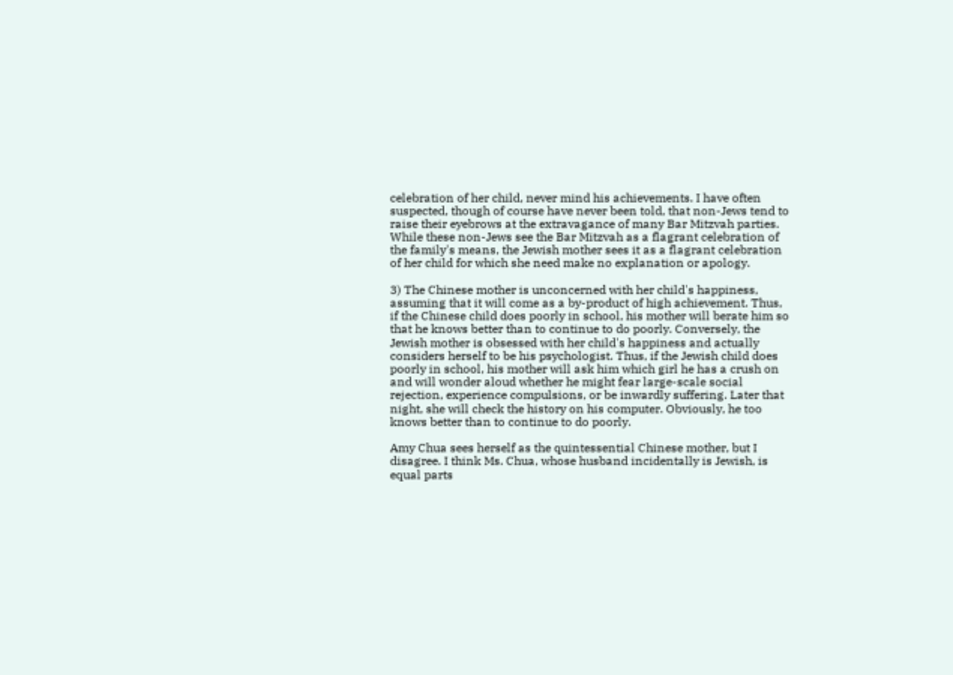celebration of her child, never mind his achievements. I have often suspected, though of course have never been told, that non-Jews tend to raise their eyebrows at the extravagance of many Bar Mitzvah parties. While these non-Jews see the Bar Mitzvah as a flagrant celebration of the family's means, the Jewish mother sees it as a flagrant celebration of her child for which she need make no explanation or apology.

3) The Chinese mother is unconcerned with her child's happiness, assuming that it will come as a by-product of high achievement. Thus, if the Chinese child does poorly in school, his mother will berate him so that he knows better than to continue to do poorly. Conversely, the Jewish mother is obsessed with her child's happiness and actually considers herself to be his psychologist. Thus, if the Jewish child does poorly in school, his mother will ask him which girl he has a crush on and will wonder aloud whether he might fear large-scale social rejection, experience compulsions, or be inwardly suffering. Later that night, she will check the history on his computer. Obviously, he too knows better than to continue to do poorly.

Amy Chua sees herself as the quintessential Chinese mother, but I disagree. I think Ms. Chua, whose husband incidentally is Jewish, is equal parts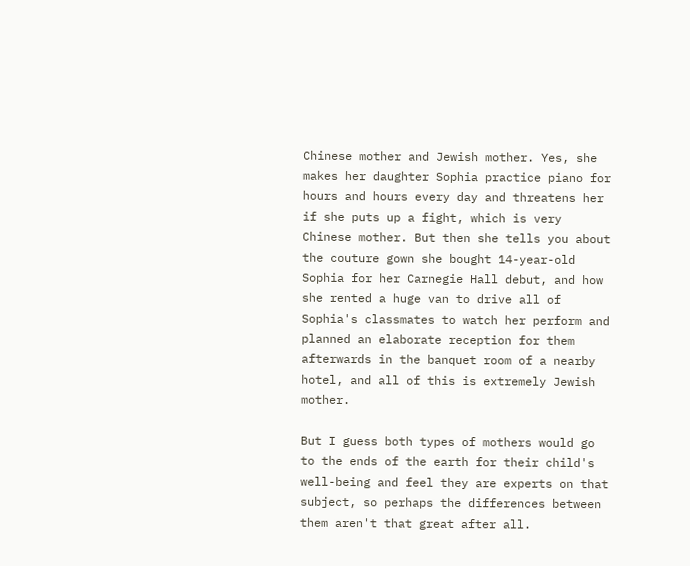Chinese mother and Jewish mother. Yes, she makes her daughter Sophia practice piano for hours and hours every day and threatens her if she puts up a fight, which is very Chinese mother. But then she tells you about the couture gown she bought 14-year-old Sophia for her Carnegie Hall debut, and how she rented a huge van to drive all of Sophia's classmates to watch her perform and planned an elaborate reception for them afterwards in the banquet room of a nearby hotel, and all of this is extremely Jewish mother.

But I guess both types of mothers would go to the ends of the earth for their child's well-being and feel they are experts on that subject, so perhaps the differences between them aren't that great after all.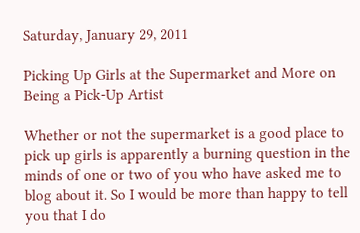Saturday, January 29, 2011

Picking Up Girls at the Supermarket and More on Being a Pick-Up Artist

Whether or not the supermarket is a good place to pick up girls is apparently a burning question in the minds of one or two of you who have asked me to blog about it. So I would be more than happy to tell you that I do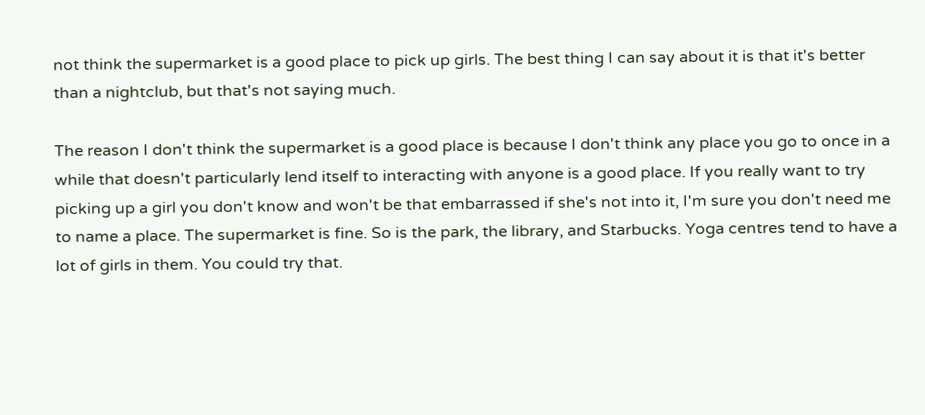not think the supermarket is a good place to pick up girls. The best thing I can say about it is that it's better than a nightclub, but that's not saying much.

The reason I don't think the supermarket is a good place is because I don't think any place you go to once in a while that doesn't particularly lend itself to interacting with anyone is a good place. If you really want to try picking up a girl you don't know and won't be that embarrassed if she's not into it, I'm sure you don't need me to name a place. The supermarket is fine. So is the park, the library, and Starbucks. Yoga centres tend to have a lot of girls in them. You could try that.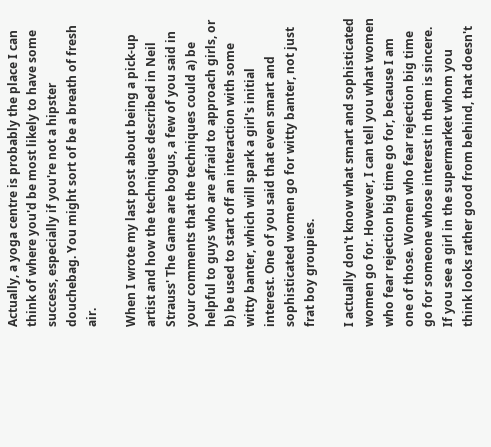Actually, a yoga centre is probably the place I can think of where you'd be most likely to have some success, especially if you're not a hipster douchebag. You might sort of be a breath of fresh air.

When I wrote my last post about being a pick-up artist and how the techniques described in Neil Strauss' The Game are bogus, a few of you said in your comments that the techniques could a) be helpful to guys who are afraid to approach girls, or b) be used to start off an interaction with some witty banter, which will spark a girl's initial interest. One of you said that even smart and sophisticated women go for witty banter, not just frat boy groupies.

I actually don't know what smart and sophisticated women go for. However, I can tell you what women who fear rejection big time go for, because I am one of those. Women who fear rejection big time go for someone whose interest in them is sincere. If you see a girl in the supermarket whom you think looks rather good from behind, that doesn't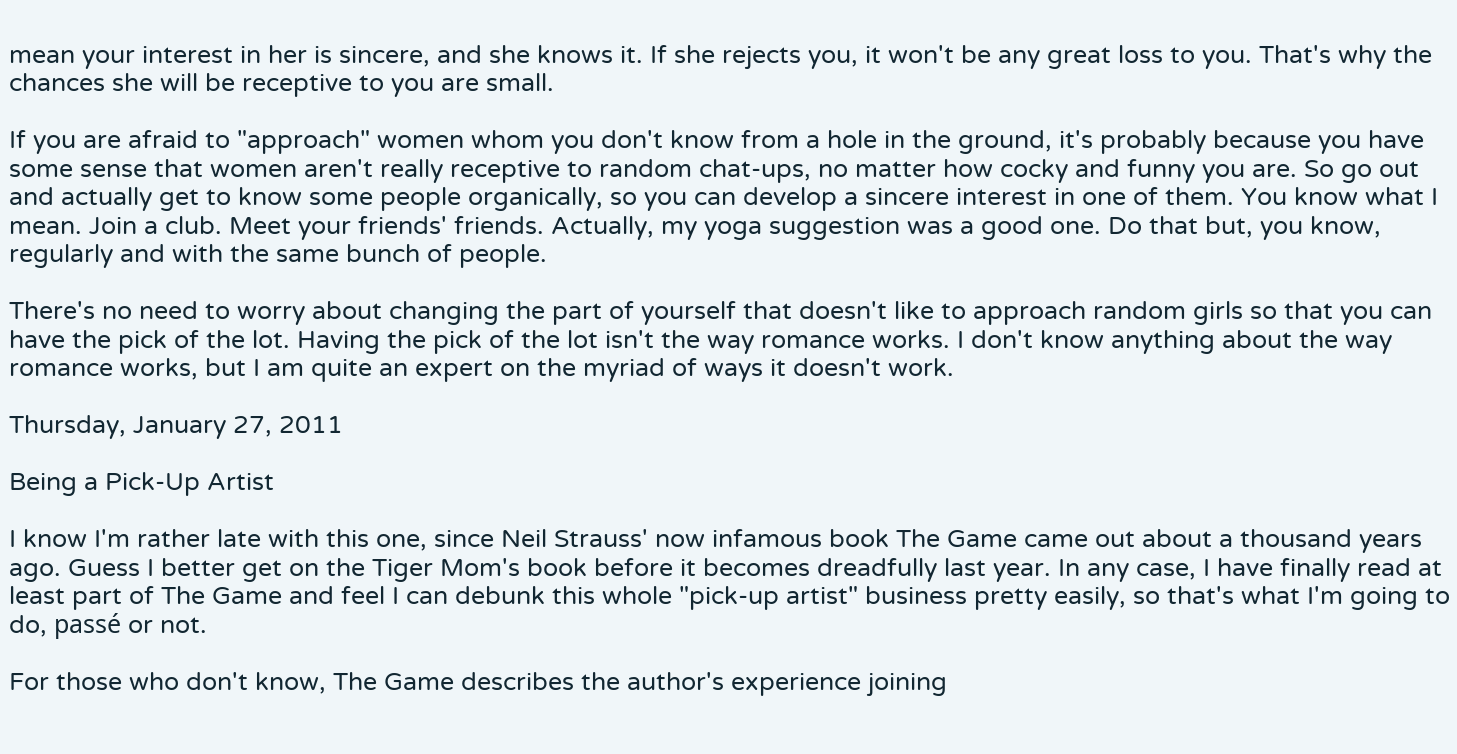mean your interest in her is sincere, and she knows it. If she rejects you, it won't be any great loss to you. That's why the chances she will be receptive to you are small.

If you are afraid to "approach" women whom you don't know from a hole in the ground, it's probably because you have some sense that women aren't really receptive to random chat-ups, no matter how cocky and funny you are. So go out and actually get to know some people organically, so you can develop a sincere interest in one of them. You know what I mean. Join a club. Meet your friends' friends. Actually, my yoga suggestion was a good one. Do that but, you know, regularly and with the same bunch of people.

There's no need to worry about changing the part of yourself that doesn't like to approach random girls so that you can have the pick of the lot. Having the pick of the lot isn't the way romance works. I don't know anything about the way romance works, but I am quite an expert on the myriad of ways it doesn't work.

Thursday, January 27, 2011

Being a Pick-Up Artist

I know I'm rather late with this one, since Neil Strauss' now infamous book The Game came out about a thousand years ago. Guess I better get on the Tiger Mom's book before it becomes dreadfully last year. In any case, I have finally read at least part of The Game and feel I can debunk this whole "pick-up artist" business pretty easily, so that's what I'm going to do, passé or not.

For those who don't know, The Game describes the author's experience joining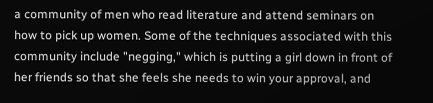a community of men who read literature and attend seminars on how to pick up women. Some of the techniques associated with this community include "negging," which is putting a girl down in front of her friends so that she feels she needs to win your approval, and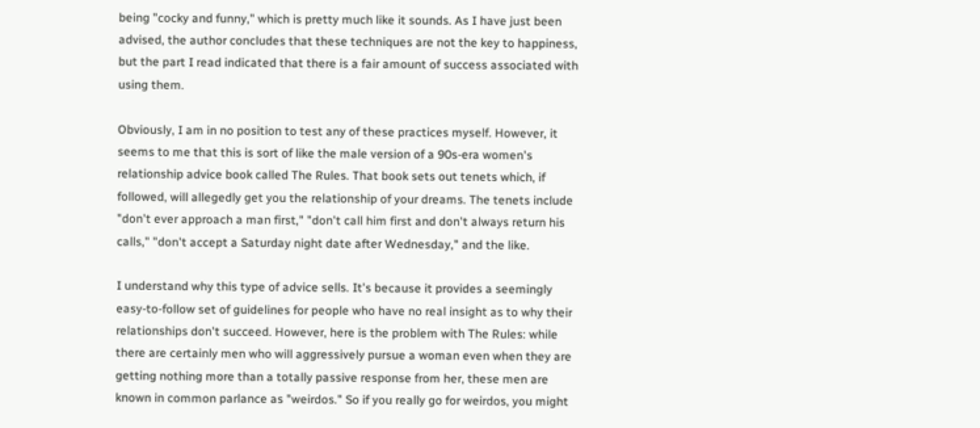being "cocky and funny," which is pretty much like it sounds. As I have just been advised, the author concludes that these techniques are not the key to happiness, but the part I read indicated that there is a fair amount of success associated with using them.

Obviously, I am in no position to test any of these practices myself. However, it seems to me that this is sort of like the male version of a 90s-era women's relationship advice book called The Rules. That book sets out tenets which, if followed, will allegedly get you the relationship of your dreams. The tenets include "don't ever approach a man first," "don't call him first and don't always return his calls," "don't accept a Saturday night date after Wednesday," and the like.

I understand why this type of advice sells. It's because it provides a seemingly easy-to-follow set of guidelines for people who have no real insight as to why their relationships don't succeed. However, here is the problem with The Rules: while there are certainly men who will aggressively pursue a woman even when they are getting nothing more than a totally passive response from her, these men are known in common parlance as "weirdos." So if you really go for weirdos, you might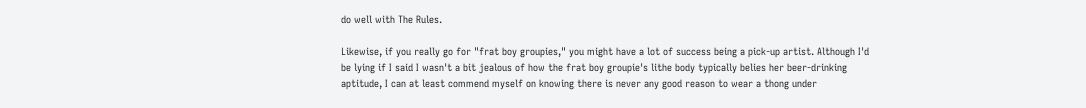do well with The Rules.

Likewise, if you really go for "frat boy groupies," you might have a lot of success being a pick-up artist. Although I'd be lying if I said I wasn't a bit jealous of how the frat boy groupie's lithe body typically belies her beer-drinking aptitude, I can at least commend myself on knowing there is never any good reason to wear a thong under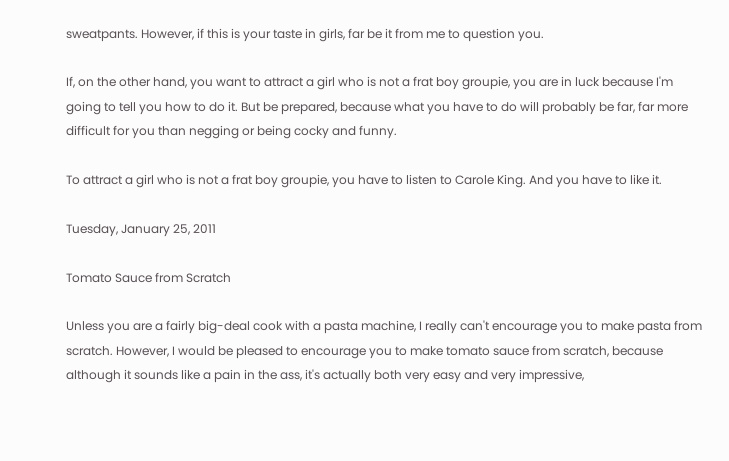sweatpants. However, if this is your taste in girls, far be it from me to question you.

If, on the other hand, you want to attract a girl who is not a frat boy groupie, you are in luck because I'm going to tell you how to do it. But be prepared, because what you have to do will probably be far, far more difficult for you than negging or being cocky and funny.

To attract a girl who is not a frat boy groupie, you have to listen to Carole King. And you have to like it.

Tuesday, January 25, 2011

Tomato Sauce from Scratch

Unless you are a fairly big-deal cook with a pasta machine, I really can't encourage you to make pasta from scratch. However, I would be pleased to encourage you to make tomato sauce from scratch, because although it sounds like a pain in the ass, it's actually both very easy and very impressive,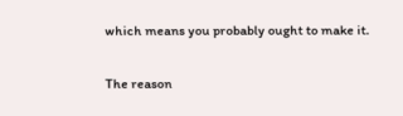which means you probably ought to make it.

The reason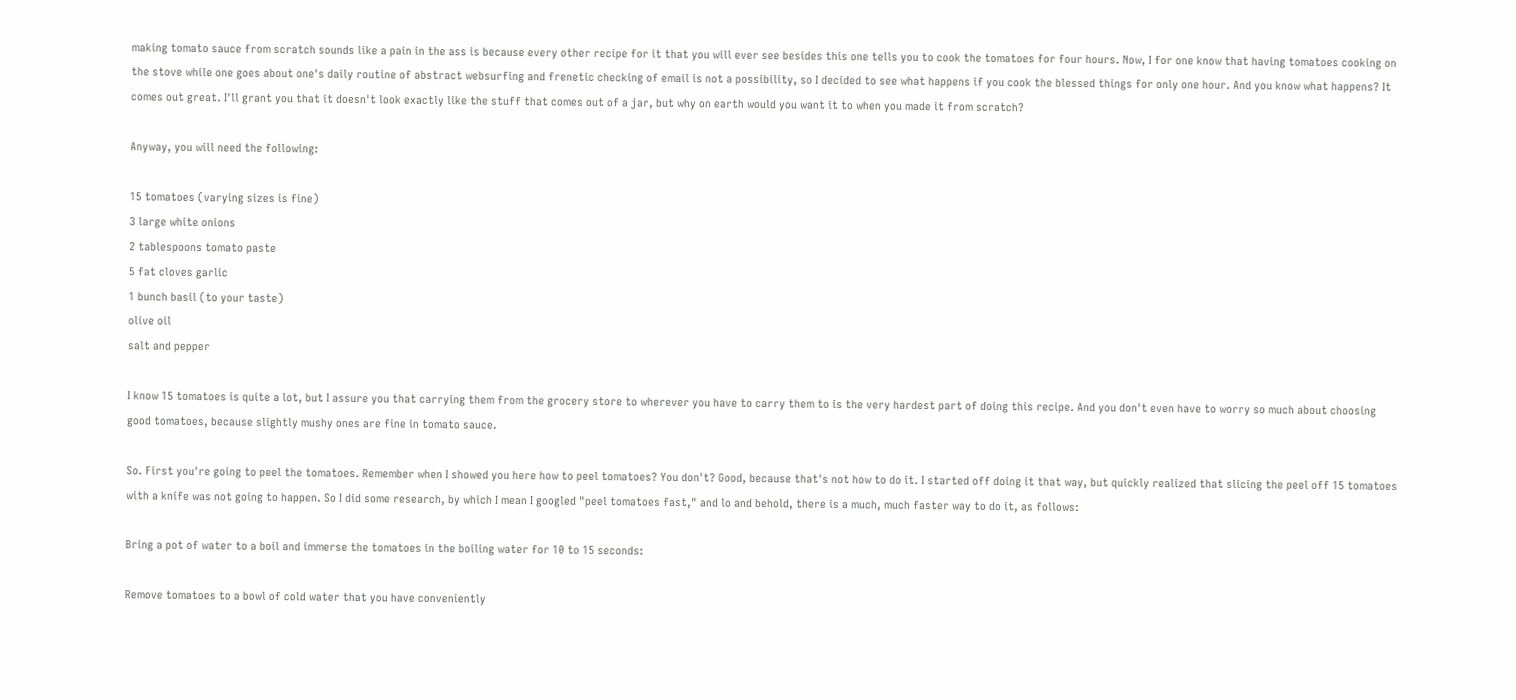making tomato sauce from scratch sounds like a pain in the ass is because every other recipe for it that you will ever see besides this one tells you to cook the tomatoes for four hours. Now, I for one know that having tomatoes cooking on the stove while one goes about one's daily routine of abstract websurfing and frenetic checking of email is not a possibility, so I decided to see what happens if you cook the blessed things for only one hour. And you know what happens? It comes out great. I'll grant you that it doesn't look exactly like the stuff that comes out of a jar, but why on earth would you want it to when you made it from scratch?

Anyway, you will need the following:

15 tomatoes (varying sizes is fine)
3 large white onions
2 tablespoons tomato paste
5 fat cloves garlic
1 bunch basil (to your taste)
olive oil
salt and pepper

I know 15 tomatoes is quite a lot, but I assure you that carrying them from the grocery store to wherever you have to carry them to is the very hardest part of doing this recipe. And you don't even have to worry so much about choosing good tomatoes, because slightly mushy ones are fine in tomato sauce.

So. First you're going to peel the tomatoes. Remember when I showed you here how to peel tomatoes? You don't? Good, because that's not how to do it. I started off doing it that way, but quickly realized that slicing the peel off 15 tomatoes with a knife was not going to happen. So I did some research, by which I mean I googled "peel tomatoes fast," and lo and behold, there is a much, much faster way to do it, as follows:

Bring a pot of water to a boil and immerse the tomatoes in the boiling water for 10 to 15 seconds:

Remove tomatoes to a bowl of cold water that you have conveniently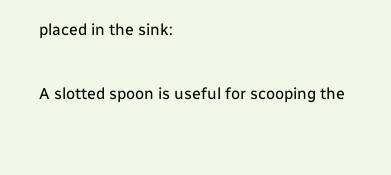placed in the sink:

A slotted spoon is useful for scooping the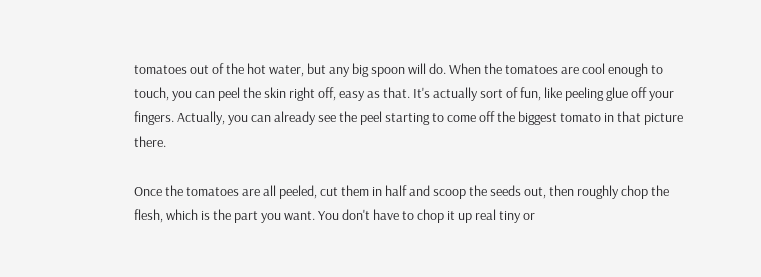tomatoes out of the hot water, but any big spoon will do. When the tomatoes are cool enough to touch, you can peel the skin right off, easy as that. It's actually sort of fun, like peeling glue off your fingers. Actually, you can already see the peel starting to come off the biggest tomato in that picture there.

Once the tomatoes are all peeled, cut them in half and scoop the seeds out, then roughly chop the flesh, which is the part you want. You don't have to chop it up real tiny or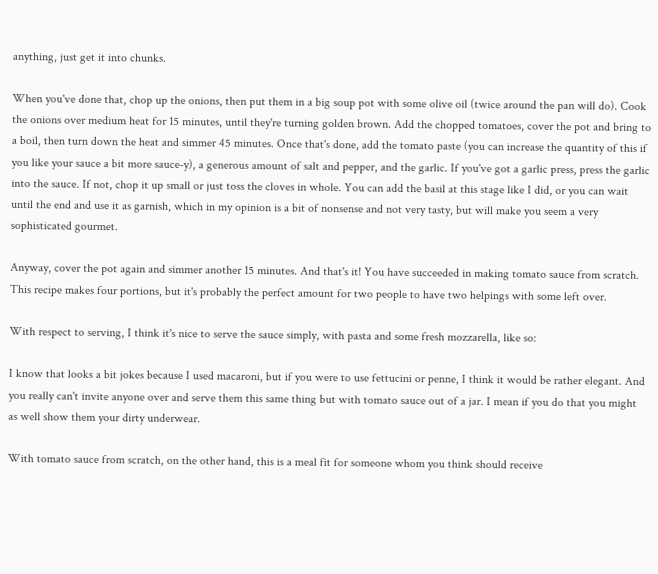anything, just get it into chunks.

When you've done that, chop up the onions, then put them in a big soup pot with some olive oil (twice around the pan will do). Cook the onions over medium heat for 15 minutes, until they're turning golden brown. Add the chopped tomatoes, cover the pot and bring to a boil, then turn down the heat and simmer 45 minutes. Once that's done, add the tomato paste (you can increase the quantity of this if you like your sauce a bit more sauce-y), a generous amount of salt and pepper, and the garlic. If you've got a garlic press, press the garlic into the sauce. If not, chop it up small or just toss the cloves in whole. You can add the basil at this stage like I did, or you can wait until the end and use it as garnish, which in my opinion is a bit of nonsense and not very tasty, but will make you seem a very sophisticated gourmet.

Anyway, cover the pot again and simmer another 15 minutes. And that's it! You have succeeded in making tomato sauce from scratch. This recipe makes four portions, but it's probably the perfect amount for two people to have two helpings with some left over.

With respect to serving, I think it's nice to serve the sauce simply, with pasta and some fresh mozzarella, like so:

I know that looks a bit jokes because I used macaroni, but if you were to use fettucini or penne, I think it would be rather elegant. And you really can't invite anyone over and serve them this same thing but with tomato sauce out of a jar. I mean if you do that you might as well show them your dirty underwear.

With tomato sauce from scratch, on the other hand, this is a meal fit for someone whom you think should receive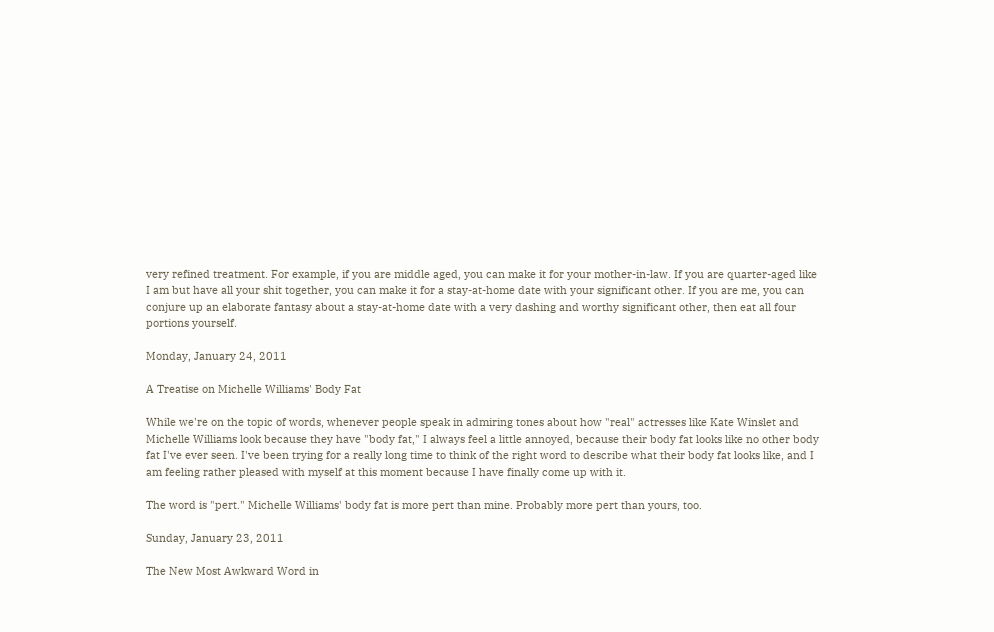very refined treatment. For example, if you are middle aged, you can make it for your mother-in-law. If you are quarter-aged like I am but have all your shit together, you can make it for a stay-at-home date with your significant other. If you are me, you can conjure up an elaborate fantasy about a stay-at-home date with a very dashing and worthy significant other, then eat all four portions yourself.

Monday, January 24, 2011

A Treatise on Michelle Williams' Body Fat

While we're on the topic of words, whenever people speak in admiring tones about how "real" actresses like Kate Winslet and Michelle Williams look because they have "body fat," I always feel a little annoyed, because their body fat looks like no other body fat I've ever seen. I've been trying for a really long time to think of the right word to describe what their body fat looks like, and I am feeling rather pleased with myself at this moment because I have finally come up with it.

The word is "pert." Michelle Williams' body fat is more pert than mine. Probably more pert than yours, too.

Sunday, January 23, 2011

The New Most Awkward Word in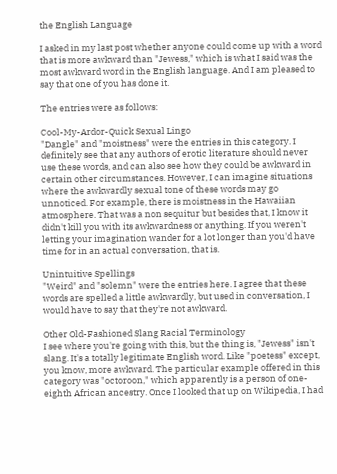the English Language

I asked in my last post whether anyone could come up with a word that is more awkward than "Jewess," which is what I said was the most awkward word in the English language. And I am pleased to say that one of you has done it.

The entries were as follows:

Cool-My-Ardor-Quick Sexual Lingo
"Dangle" and "moistness" were the entries in this category. I definitely see that any authors of erotic literature should never use these words, and can also see how they could be awkward in certain other circumstances. However, I can imagine situations where the awkwardly sexual tone of these words may go unnoticed. For example, there is moistness in the Hawaiian atmosphere. That was a non sequitur but besides that, I know it didn't kill you with its awkwardness or anything. If you weren't letting your imagination wander for a lot longer than you'd have time for in an actual conversation, that is.

Unintuitive Spellings
"Weird" and "solemn" were the entries here. I agree that these words are spelled a little awkwardly, but used in conversation, I would have to say that they're not awkward.

Other Old-Fashioned Slang Racial Terminology
I see where you're going with this, but the thing is, "Jewess" isn't slang. It's a totally legitimate English word. Like "poetess" except, you know, more awkward. The particular example offered in this category was "octoroon," which apparently is a person of one-eighth African ancestry. Once I looked that up on Wikipedia, I had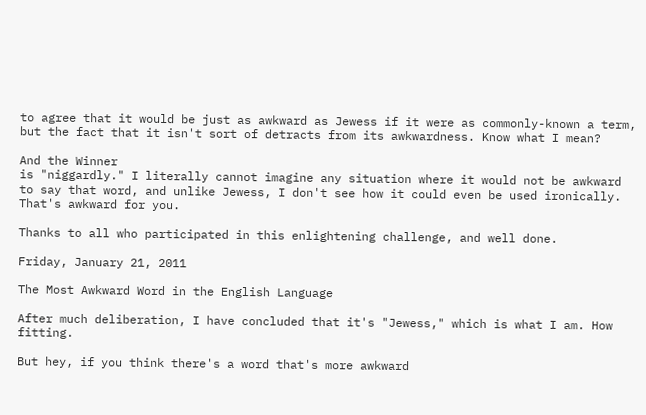to agree that it would be just as awkward as Jewess if it were as commonly-known a term, but the fact that it isn't sort of detracts from its awkwardness. Know what I mean?

And the Winner
is "niggardly." I literally cannot imagine any situation where it would not be awkward to say that word, and unlike Jewess, I don't see how it could even be used ironically. That's awkward for you.

Thanks to all who participated in this enlightening challenge, and well done.

Friday, January 21, 2011

The Most Awkward Word in the English Language

After much deliberation, I have concluded that it's "Jewess," which is what I am. How fitting.

But hey, if you think there's a word that's more awkward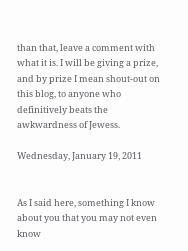than that, leave a comment with what it is. I will be giving a prize, and by prize I mean shout-out on this blog, to anyone who definitively beats the awkwardness of Jewess.

Wednesday, January 19, 2011


As I said here, something I know about you that you may not even know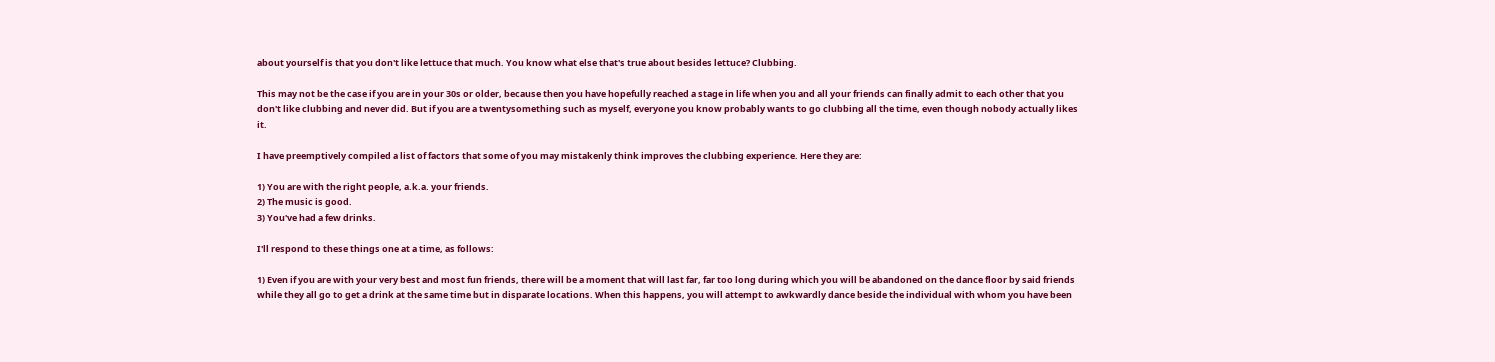about yourself is that you don't like lettuce that much. You know what else that's true about besides lettuce? Clubbing.

This may not be the case if you are in your 30s or older, because then you have hopefully reached a stage in life when you and all your friends can finally admit to each other that you don't like clubbing and never did. But if you are a twentysomething such as myself, everyone you know probably wants to go clubbing all the time, even though nobody actually likes it.

I have preemptively compiled a list of factors that some of you may mistakenly think improves the clubbing experience. Here they are:

1) You are with the right people, a.k.a. your friends.
2) The music is good.
3) You've had a few drinks.

I'll respond to these things one at a time, as follows:

1) Even if you are with your very best and most fun friends, there will be a moment that will last far, far too long during which you will be abandoned on the dance floor by said friends while they all go to get a drink at the same time but in disparate locations. When this happens, you will attempt to awkwardly dance beside the individual with whom you have been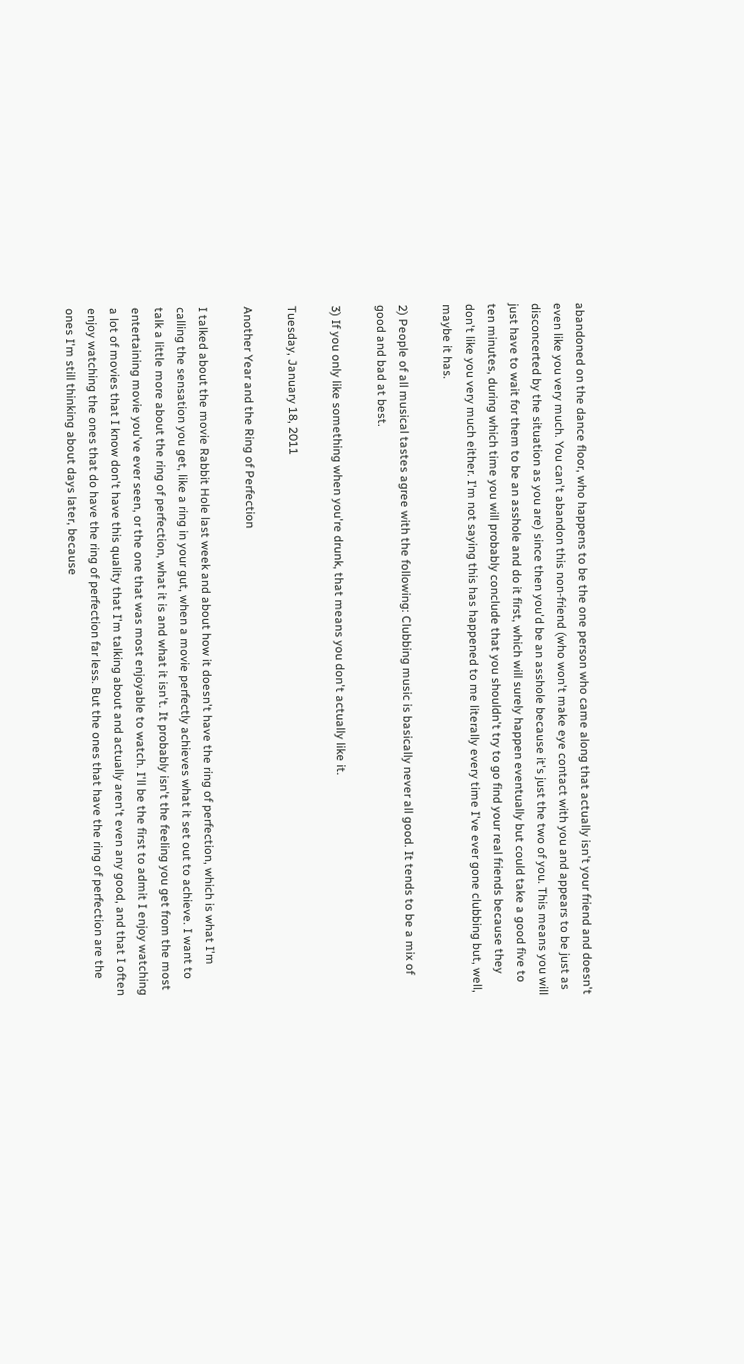abandoned on the dance floor, who happens to be the one person who came along that actually isn't your friend and doesn't even like you very much. You can't abandon this non-friend (who won't make eye contact with you and appears to be just as disconcerted by the situation as you are) since then you'd be an asshole because it's just the two of you. This means you will just have to wait for them to be an asshole and do it first, which will surely happen eventually but could take a good five to ten minutes, during which time you will probably conclude that you shouldn't try to go find your real friends because they don't like you very much either. I'm not saying this has happened to me literally every time I've ever gone clubbing but, well, maybe it has.

2) People of all musical tastes agree with the following: Clubbing music is basically never all good. It tends to be a mix of good and bad at best.

3) If you only like something when you're drunk, that means you don't actually like it.

Tuesday, January 18, 2011

Another Year and the Ring of Perfection

I talked about the movie Rabbit Hole last week and about how it doesn't have the ring of perfection, which is what I'm calling the sensation you get, like a ring in your gut, when a movie perfectly achieves what it set out to achieve. I want to talk a little more about the ring of perfection, what it is and what it isn't. It probably isn't the feeling you get from the most entertaining movie you've ever seen, or the one that was most enjoyable to watch. I'll be the first to admit I enjoy watching a lot of movies that I know don't have this quality that I'm talking about and actually aren't even any good, and that I often enjoy watching the ones that do have the ring of perfection far less. But the ones that have the ring of perfection are the ones I'm still thinking about days later, because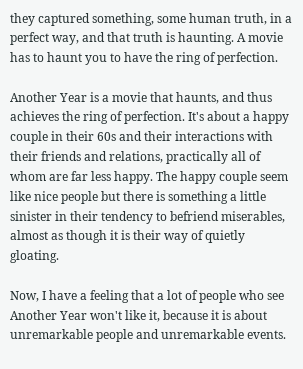they captured something, some human truth, in a perfect way, and that truth is haunting. A movie has to haunt you to have the ring of perfection.

Another Year is a movie that haunts, and thus achieves the ring of perfection. It's about a happy couple in their 60s and their interactions with their friends and relations, practically all of whom are far less happy. The happy couple seem like nice people but there is something a little sinister in their tendency to befriend miserables, almost as though it is their way of quietly gloating.

Now, I have a feeling that a lot of people who see Another Year won't like it, because it is about unremarkable people and unremarkable events.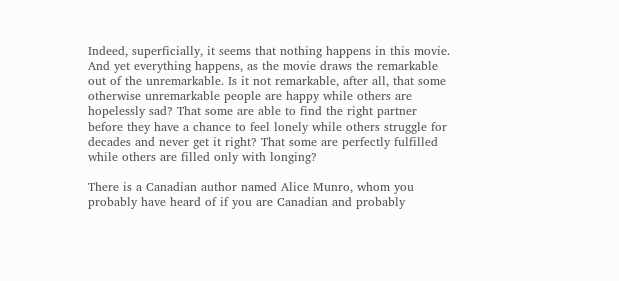Indeed, superficially, it seems that nothing happens in this movie. And yet everything happens, as the movie draws the remarkable out of the unremarkable. Is it not remarkable, after all, that some otherwise unremarkable people are happy while others are hopelessly sad? That some are able to find the right partner before they have a chance to feel lonely while others struggle for decades and never get it right? That some are perfectly fulfilled while others are filled only with longing?

There is a Canadian author named Alice Munro, whom you probably have heard of if you are Canadian and probably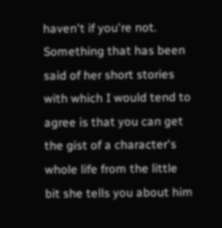haven't if you're not. Something that has been said of her short stories with which I would tend to agree is that you can get the gist of a character's whole life from the little bit she tells you about him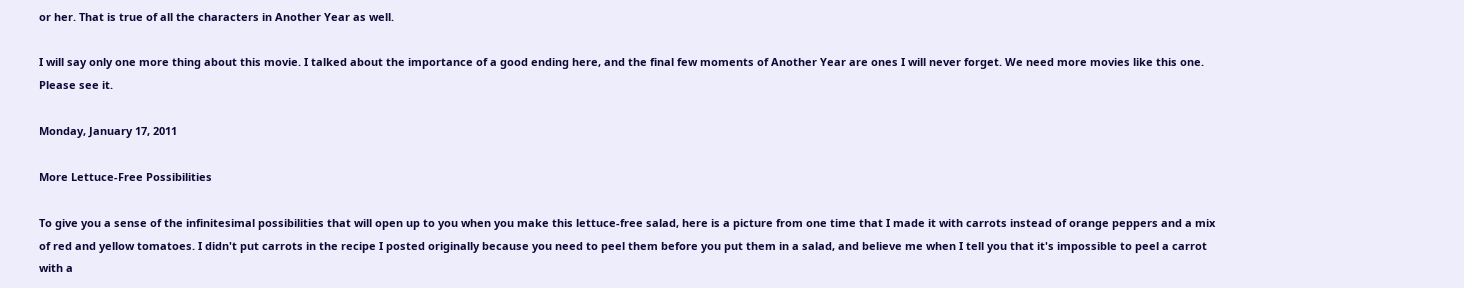or her. That is true of all the characters in Another Year as well.

I will say only one more thing about this movie. I talked about the importance of a good ending here, and the final few moments of Another Year are ones I will never forget. We need more movies like this one. Please see it.

Monday, January 17, 2011

More Lettuce-Free Possibilities

To give you a sense of the infinitesimal possibilities that will open up to you when you make this lettuce-free salad, here is a picture from one time that I made it with carrots instead of orange peppers and a mix of red and yellow tomatoes. I didn't put carrots in the recipe I posted originally because you need to peel them before you put them in a salad, and believe me when I tell you that it's impossible to peel a carrot with a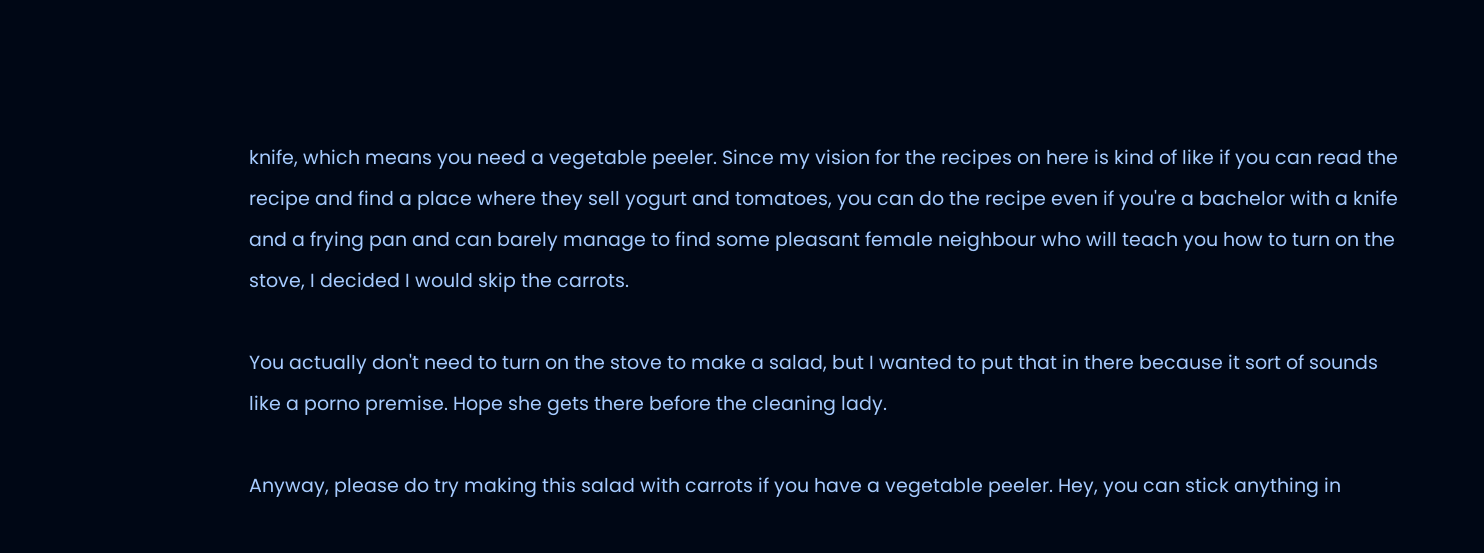knife, which means you need a vegetable peeler. Since my vision for the recipes on here is kind of like if you can read the recipe and find a place where they sell yogurt and tomatoes, you can do the recipe even if you're a bachelor with a knife and a frying pan and can barely manage to find some pleasant female neighbour who will teach you how to turn on the stove, I decided I would skip the carrots.

You actually don't need to turn on the stove to make a salad, but I wanted to put that in there because it sort of sounds like a porno premise. Hope she gets there before the cleaning lady.

Anyway, please do try making this salad with carrots if you have a vegetable peeler. Hey, you can stick anything in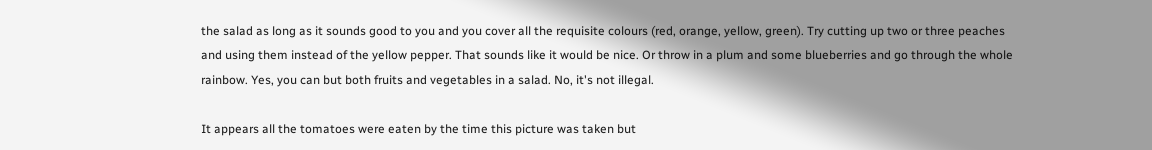the salad as long as it sounds good to you and you cover all the requisite colours (red, orange, yellow, green). Try cutting up two or three peaches and using them instead of the yellow pepper. That sounds like it would be nice. Or throw in a plum and some blueberries and go through the whole rainbow. Yes, you can but both fruits and vegetables in a salad. No, it's not illegal.

It appears all the tomatoes were eaten by the time this picture was taken but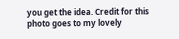you get the idea. Credit for this photo goes to my lovely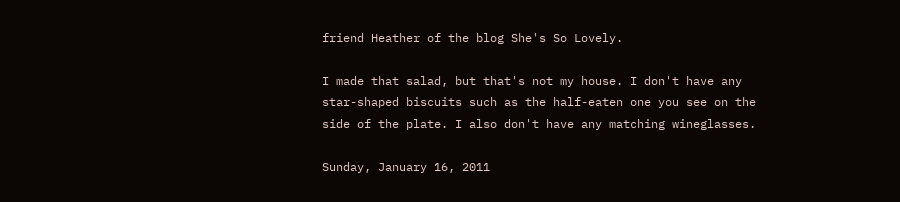friend Heather of the blog She's So Lovely.

I made that salad, but that's not my house. I don't have any star-shaped biscuits such as the half-eaten one you see on the side of the plate. I also don't have any matching wineglasses.

Sunday, January 16, 2011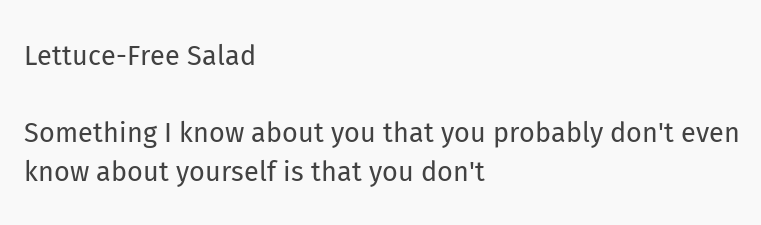Lettuce-Free Salad

Something I know about you that you probably don't even know about yourself is that you don't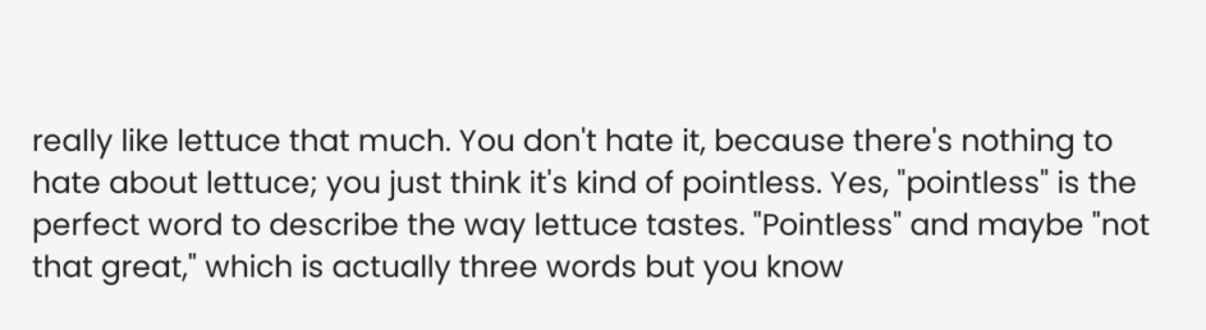really like lettuce that much. You don't hate it, because there's nothing to hate about lettuce; you just think it's kind of pointless. Yes, "pointless" is the perfect word to describe the way lettuce tastes. "Pointless" and maybe "not that great," which is actually three words but you know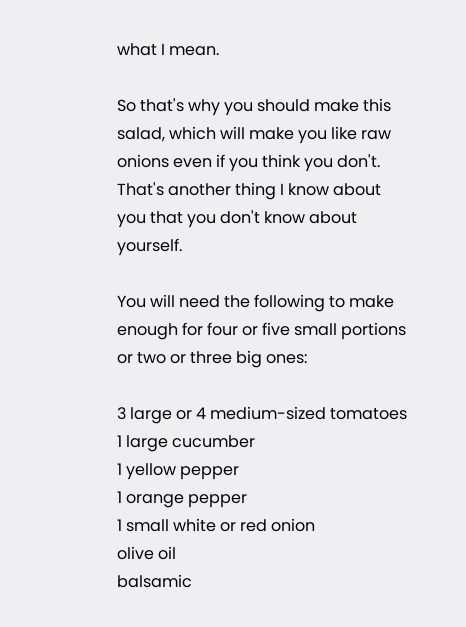what I mean.

So that's why you should make this salad, which will make you like raw onions even if you think you don't. That's another thing I know about you that you don't know about yourself.

You will need the following to make enough for four or five small portions or two or three big ones:

3 large or 4 medium-sized tomatoes
1 large cucumber
1 yellow pepper
1 orange pepper
1 small white or red onion
olive oil
balsamic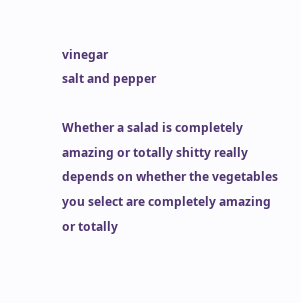vinegar
salt and pepper

Whether a salad is completely amazing or totally shitty really depends on whether the vegetables you select are completely amazing or totally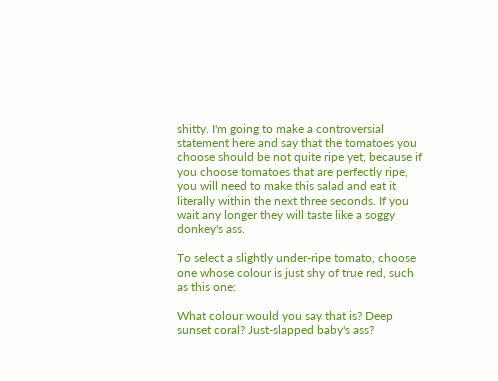shitty. I'm going to make a controversial statement here and say that the tomatoes you choose should be not quite ripe yet, because if you choose tomatoes that are perfectly ripe, you will need to make this salad and eat it literally within the next three seconds. If you wait any longer they will taste like a soggy donkey's ass.

To select a slightly under-ripe tomato, choose one whose colour is just shy of true red, such as this one:

What colour would you say that is? Deep sunset coral? Just-slapped baby's ass?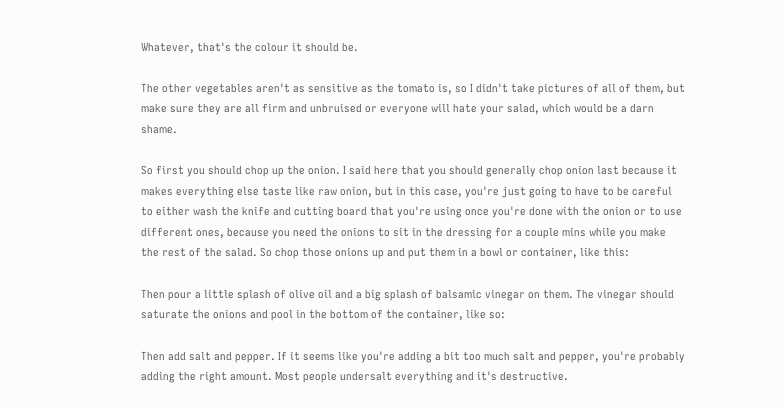Whatever, that's the colour it should be.

The other vegetables aren't as sensitive as the tomato is, so I didn't take pictures of all of them, but make sure they are all firm and unbruised or everyone will hate your salad, which would be a darn shame.

So first you should chop up the onion. I said here that you should generally chop onion last because it makes everything else taste like raw onion, but in this case, you're just going to have to be careful to either wash the knife and cutting board that you're using once you're done with the onion or to use different ones, because you need the onions to sit in the dressing for a couple mins while you make the rest of the salad. So chop those onions up and put them in a bowl or container, like this:

Then pour a little splash of olive oil and a big splash of balsamic vinegar on them. The vinegar should saturate the onions and pool in the bottom of the container, like so:

Then add salt and pepper. If it seems like you're adding a bit too much salt and pepper, you're probably adding the right amount. Most people undersalt everything and it's destructive.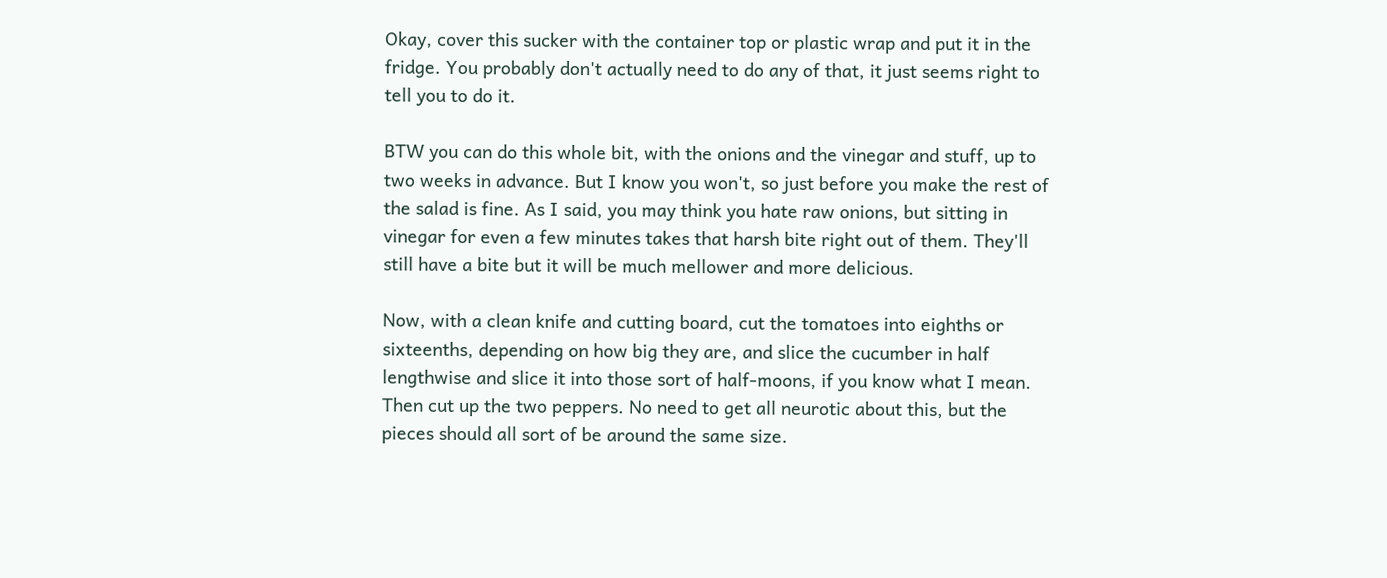Okay, cover this sucker with the container top or plastic wrap and put it in the fridge. You probably don't actually need to do any of that, it just seems right to tell you to do it.

BTW you can do this whole bit, with the onions and the vinegar and stuff, up to two weeks in advance. But I know you won't, so just before you make the rest of the salad is fine. As I said, you may think you hate raw onions, but sitting in vinegar for even a few minutes takes that harsh bite right out of them. They'll still have a bite but it will be much mellower and more delicious.

Now, with a clean knife and cutting board, cut the tomatoes into eighths or sixteenths, depending on how big they are, and slice the cucumber in half lengthwise and slice it into those sort of half-moons, if you know what I mean. Then cut up the two peppers. No need to get all neurotic about this, but the pieces should all sort of be around the same size.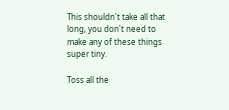This shouldn't take all that long, you don't need to make any of these things super tiny.

Toss all the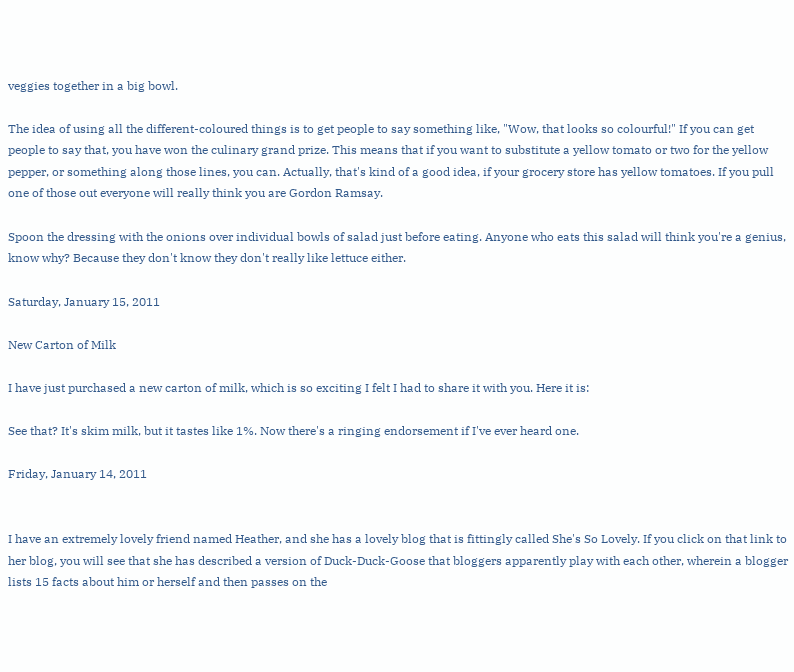veggies together in a big bowl.

The idea of using all the different-coloured things is to get people to say something like, "Wow, that looks so colourful!" If you can get people to say that, you have won the culinary grand prize. This means that if you want to substitute a yellow tomato or two for the yellow pepper, or something along those lines, you can. Actually, that's kind of a good idea, if your grocery store has yellow tomatoes. If you pull one of those out everyone will really think you are Gordon Ramsay.

Spoon the dressing with the onions over individual bowls of salad just before eating. Anyone who eats this salad will think you're a genius, know why? Because they don't know they don't really like lettuce either.

Saturday, January 15, 2011

New Carton of Milk

I have just purchased a new carton of milk, which is so exciting I felt I had to share it with you. Here it is:

See that? It's skim milk, but it tastes like 1%. Now there's a ringing endorsement if I've ever heard one.

Friday, January 14, 2011


I have an extremely lovely friend named Heather, and she has a lovely blog that is fittingly called She's So Lovely. If you click on that link to her blog, you will see that she has described a version of Duck-Duck-Goose that bloggers apparently play with each other, wherein a blogger lists 15 facts about him or herself and then passes on the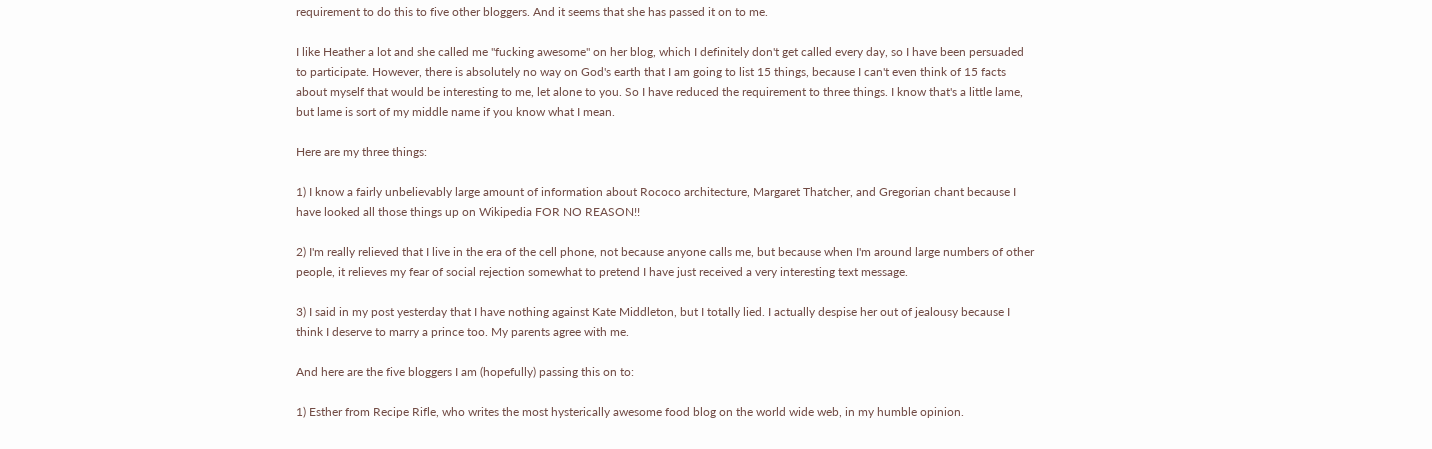requirement to do this to five other bloggers. And it seems that she has passed it on to me.

I like Heather a lot and she called me "fucking awesome" on her blog, which I definitely don't get called every day, so I have been persuaded to participate. However, there is absolutely no way on God's earth that I am going to list 15 things, because I can't even think of 15 facts about myself that would be interesting to me, let alone to you. So I have reduced the requirement to three things. I know that's a little lame, but lame is sort of my middle name if you know what I mean.

Here are my three things:

1) I know a fairly unbelievably large amount of information about Rococo architecture, Margaret Thatcher, and Gregorian chant because I have looked all those things up on Wikipedia FOR NO REASON!!

2) I'm really relieved that I live in the era of the cell phone, not because anyone calls me, but because when I'm around large numbers of other people, it relieves my fear of social rejection somewhat to pretend I have just received a very interesting text message.

3) I said in my post yesterday that I have nothing against Kate Middleton, but I totally lied. I actually despise her out of jealousy because I think I deserve to marry a prince too. My parents agree with me.

And here are the five bloggers I am (hopefully) passing this on to:

1) Esther from Recipe Rifle, who writes the most hysterically awesome food blog on the world wide web, in my humble opinion.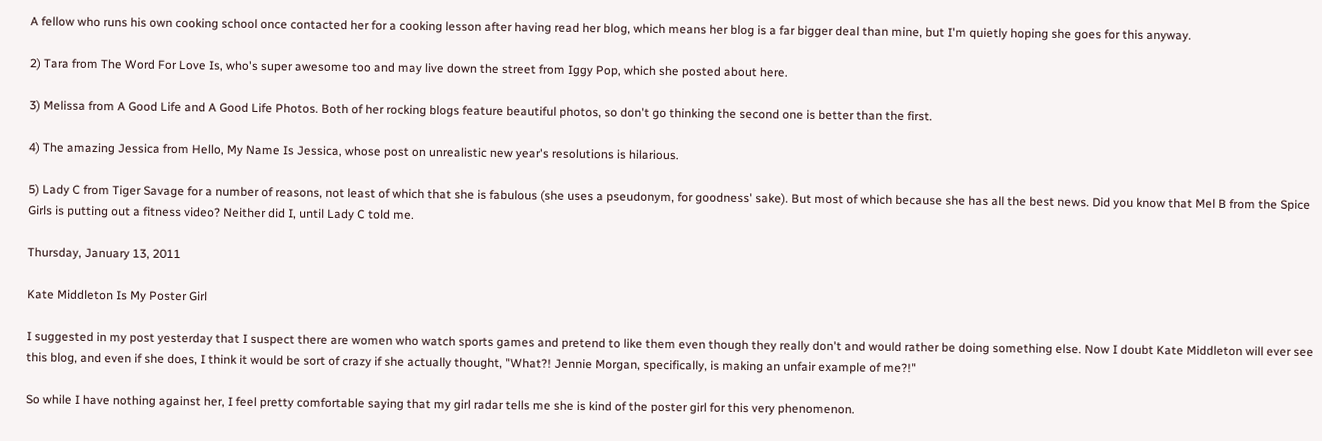A fellow who runs his own cooking school once contacted her for a cooking lesson after having read her blog, which means her blog is a far bigger deal than mine, but I'm quietly hoping she goes for this anyway.

2) Tara from The Word For Love Is, who's super awesome too and may live down the street from Iggy Pop, which she posted about here.

3) Melissa from A Good Life and A Good Life Photos. Both of her rocking blogs feature beautiful photos, so don't go thinking the second one is better than the first.

4) The amazing Jessica from Hello, My Name Is Jessica, whose post on unrealistic new year's resolutions is hilarious.

5) Lady C from Tiger Savage for a number of reasons, not least of which that she is fabulous (she uses a pseudonym, for goodness' sake). But most of which because she has all the best news. Did you know that Mel B from the Spice Girls is putting out a fitness video? Neither did I, until Lady C told me.

Thursday, January 13, 2011

Kate Middleton Is My Poster Girl

I suggested in my post yesterday that I suspect there are women who watch sports games and pretend to like them even though they really don't and would rather be doing something else. Now I doubt Kate Middleton will ever see this blog, and even if she does, I think it would be sort of crazy if she actually thought, "What?! Jennie Morgan, specifically, is making an unfair example of me?!"

So while I have nothing against her, I feel pretty comfortable saying that my girl radar tells me she is kind of the poster girl for this very phenomenon.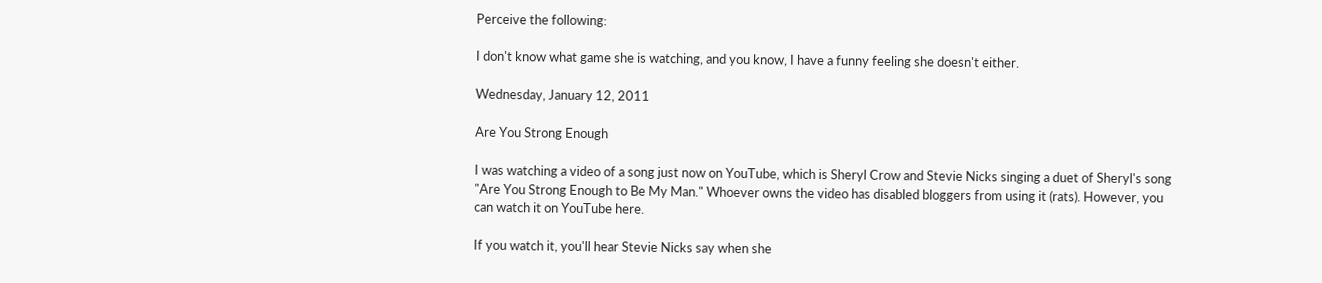Perceive the following:

I don't know what game she is watching, and you know, I have a funny feeling she doesn't either.

Wednesday, January 12, 2011

Are You Strong Enough

I was watching a video of a song just now on YouTube, which is Sheryl Crow and Stevie Nicks singing a duet of Sheryl's song "Are You Strong Enough to Be My Man." Whoever owns the video has disabled bloggers from using it (rats). However, you can watch it on YouTube here.

If you watch it, you'll hear Stevie Nicks say when she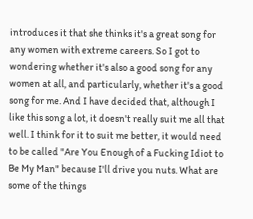introduces it that she thinks it's a great song for any women with extreme careers. So I got to wondering whether it's also a good song for any women at all, and particularly, whether it's a good song for me. And I have decided that, although I like this song a lot, it doesn't really suit me all that well. I think for it to suit me better, it would need to be called "Are You Enough of a Fucking Idiot to Be My Man" because I'll drive you nuts. What are some of the things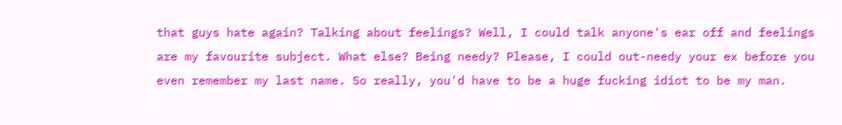that guys hate again? Talking about feelings? Well, I could talk anyone's ear off and feelings are my favourite subject. What else? Being needy? Please, I could out-needy your ex before you even remember my last name. So really, you'd have to be a huge fucking idiot to be my man.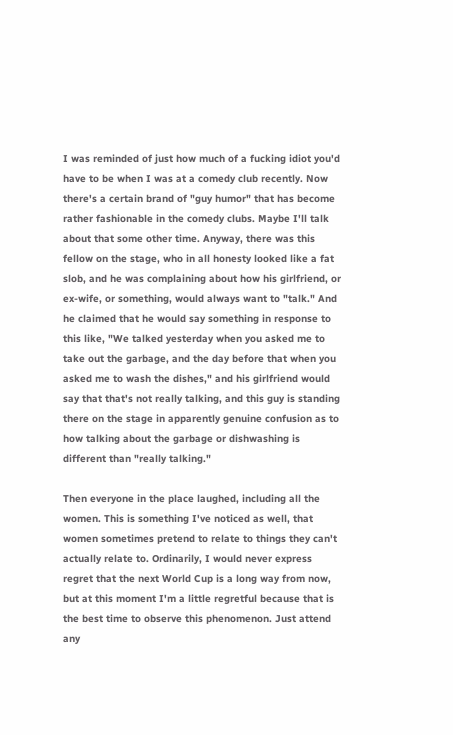I was reminded of just how much of a fucking idiot you'd have to be when I was at a comedy club recently. Now there's a certain brand of "guy humor" that has become rather fashionable in the comedy clubs. Maybe I'll talk about that some other time. Anyway, there was this fellow on the stage, who in all honesty looked like a fat slob, and he was complaining about how his girlfriend, or ex-wife, or something, would always want to "talk." And he claimed that he would say something in response to this like, "We talked yesterday when you asked me to take out the garbage, and the day before that when you asked me to wash the dishes," and his girlfriend would say that that's not really talking, and this guy is standing there on the stage in apparently genuine confusion as to how talking about the garbage or dishwashing is different than "really talking."

Then everyone in the place laughed, including all the women. This is something I've noticed as well, that women sometimes pretend to relate to things they can't actually relate to. Ordinarily, I would never express regret that the next World Cup is a long way from now, but at this moment I'm a little regretful because that is the best time to observe this phenomenon. Just attend any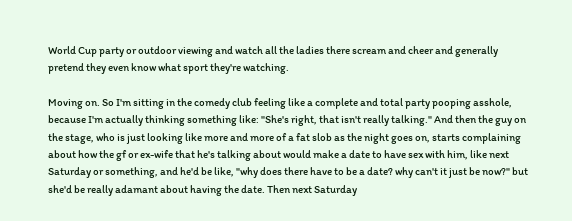World Cup party or outdoor viewing and watch all the ladies there scream and cheer and generally pretend they even know what sport they're watching.

Moving on. So I'm sitting in the comedy club feeling like a complete and total party pooping asshole, because I'm actually thinking something like: "She's right, that isn't really talking." And then the guy on the stage, who is just looking like more and more of a fat slob as the night goes on, starts complaining about how the gf or ex-wife that he's talking about would make a date to have sex with him, like next Saturday or something, and he'd be like, "why does there have to be a date? why can't it just be now?" but she'd be really adamant about having the date. Then next Saturday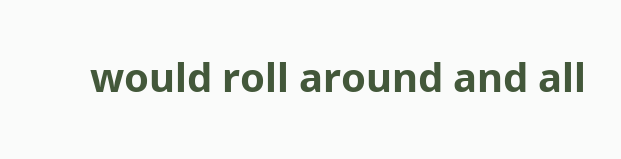would roll around and all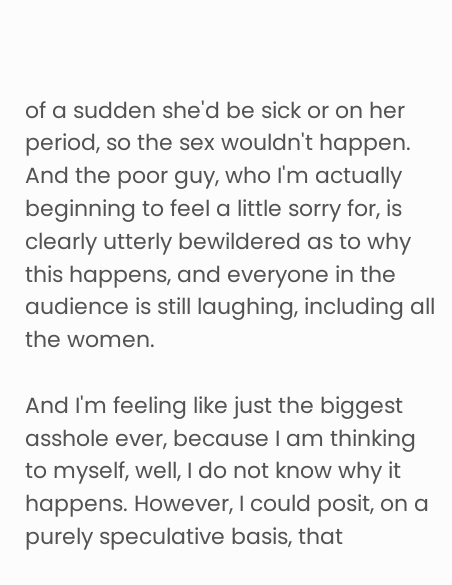of a sudden she'd be sick or on her period, so the sex wouldn't happen. And the poor guy, who I'm actually beginning to feel a little sorry for, is clearly utterly bewildered as to why this happens, and everyone in the audience is still laughing, including all the women.

And I'm feeling like just the biggest asshole ever, because I am thinking to myself, well, I do not know why it happens. However, I could posit, on a purely speculative basis, that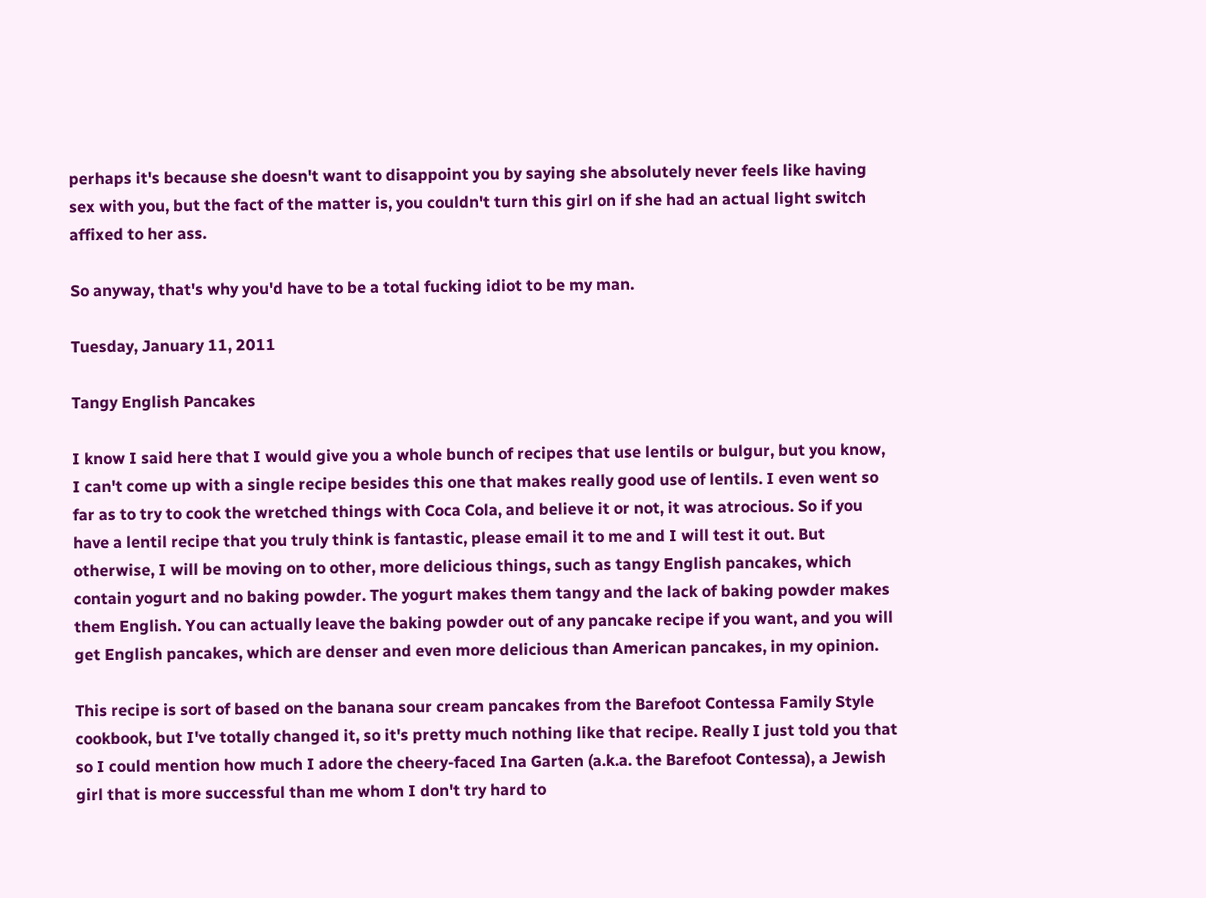perhaps it's because she doesn't want to disappoint you by saying she absolutely never feels like having sex with you, but the fact of the matter is, you couldn't turn this girl on if she had an actual light switch affixed to her ass.

So anyway, that's why you'd have to be a total fucking idiot to be my man.

Tuesday, January 11, 2011

Tangy English Pancakes

I know I said here that I would give you a whole bunch of recipes that use lentils or bulgur, but you know, I can't come up with a single recipe besides this one that makes really good use of lentils. I even went so far as to try to cook the wretched things with Coca Cola, and believe it or not, it was atrocious. So if you have a lentil recipe that you truly think is fantastic, please email it to me and I will test it out. But otherwise, I will be moving on to other, more delicious things, such as tangy English pancakes, which contain yogurt and no baking powder. The yogurt makes them tangy and the lack of baking powder makes them English. You can actually leave the baking powder out of any pancake recipe if you want, and you will get English pancakes, which are denser and even more delicious than American pancakes, in my opinion.

This recipe is sort of based on the banana sour cream pancakes from the Barefoot Contessa Family Style cookbook, but I've totally changed it, so it's pretty much nothing like that recipe. Really I just told you that so I could mention how much I adore the cheery-faced Ina Garten (a.k.a. the Barefoot Contessa), a Jewish girl that is more successful than me whom I don't try hard to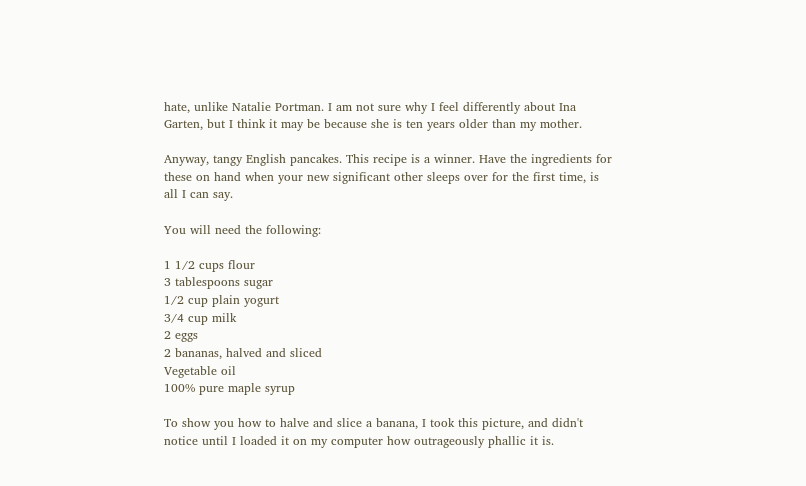hate, unlike Natalie Portman. I am not sure why I feel differently about Ina Garten, but I think it may be because she is ten years older than my mother.

Anyway, tangy English pancakes. This recipe is a winner. Have the ingredients for these on hand when your new significant other sleeps over for the first time, is all I can say.

You will need the following:

1 1/2 cups flour
3 tablespoons sugar
1/2 cup plain yogurt
3/4 cup milk
2 eggs
2 bananas, halved and sliced
Vegetable oil
100% pure maple syrup

To show you how to halve and slice a banana, I took this picture, and didn't notice until I loaded it on my computer how outrageously phallic it is.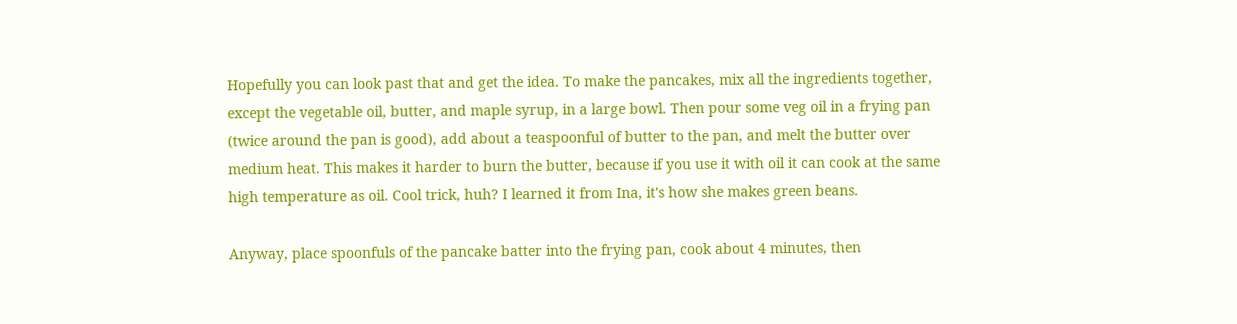Hopefully you can look past that and get the idea. To make the pancakes, mix all the ingredients together, except the vegetable oil, butter, and maple syrup, in a large bowl. Then pour some veg oil in a frying pan (twice around the pan is good), add about a teaspoonful of butter to the pan, and melt the butter over medium heat. This makes it harder to burn the butter, because if you use it with oil it can cook at the same high temperature as oil. Cool trick, huh? I learned it from Ina, it's how she makes green beans.

Anyway, place spoonfuls of the pancake batter into the frying pan, cook about 4 minutes, then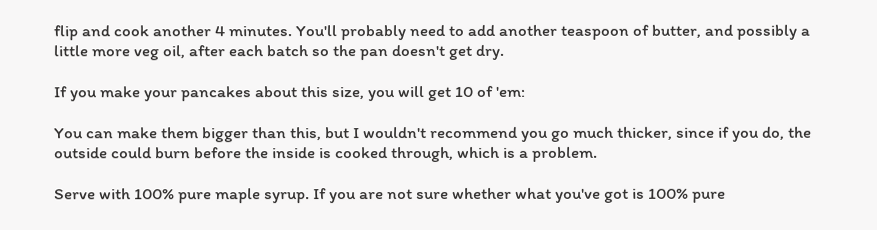flip and cook another 4 minutes. You'll probably need to add another teaspoon of butter, and possibly a little more veg oil, after each batch so the pan doesn't get dry.

If you make your pancakes about this size, you will get 10 of 'em:

You can make them bigger than this, but I wouldn't recommend you go much thicker, since if you do, the outside could burn before the inside is cooked through, which is a problem.

Serve with 100% pure maple syrup. If you are not sure whether what you've got is 100% pure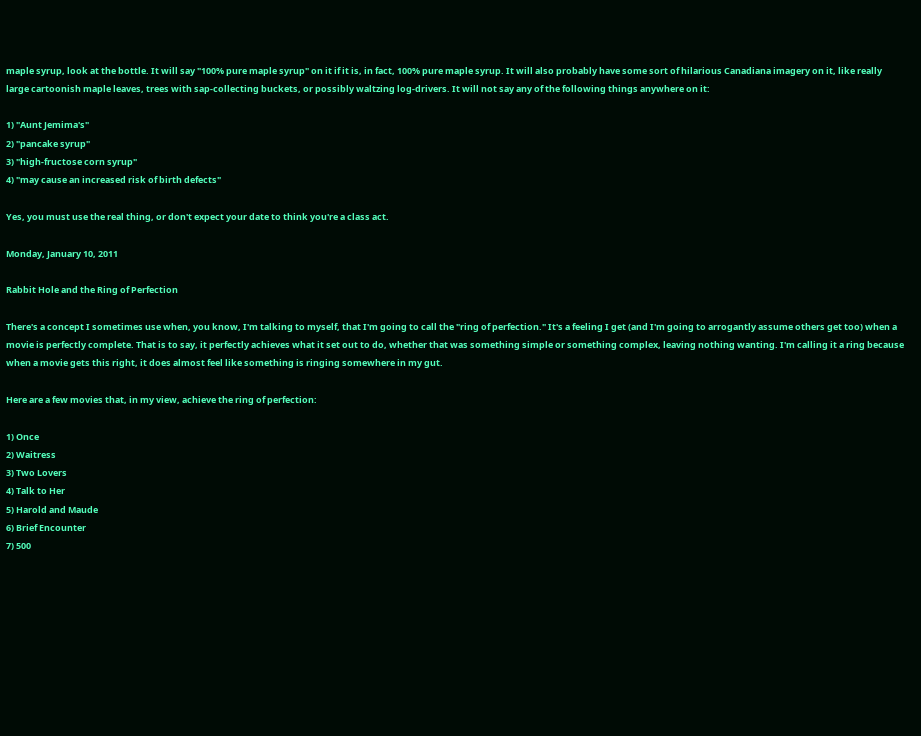maple syrup, look at the bottle. It will say "100% pure maple syrup" on it if it is, in fact, 100% pure maple syrup. It will also probably have some sort of hilarious Canadiana imagery on it, like really large cartoonish maple leaves, trees with sap-collecting buckets, or possibly waltzing log-drivers. It will not say any of the following things anywhere on it:

1) "Aunt Jemima's"
2) "pancake syrup"
3) "high-fructose corn syrup"
4) "may cause an increased risk of birth defects"

Yes, you must use the real thing, or don't expect your date to think you're a class act.

Monday, January 10, 2011

Rabbit Hole and the Ring of Perfection

There's a concept I sometimes use when, you know, I'm talking to myself, that I'm going to call the "ring of perfection." It's a feeling I get (and I'm going to arrogantly assume others get too) when a movie is perfectly complete. That is to say, it perfectly achieves what it set out to do, whether that was something simple or something complex, leaving nothing wanting. I'm calling it a ring because when a movie gets this right, it does almost feel like something is ringing somewhere in my gut.

Here are a few movies that, in my view, achieve the ring of perfection:

1) Once
2) Waitress
3) Two Lovers
4) Talk to Her
5) Harold and Maude
6) Brief Encounter
7) 500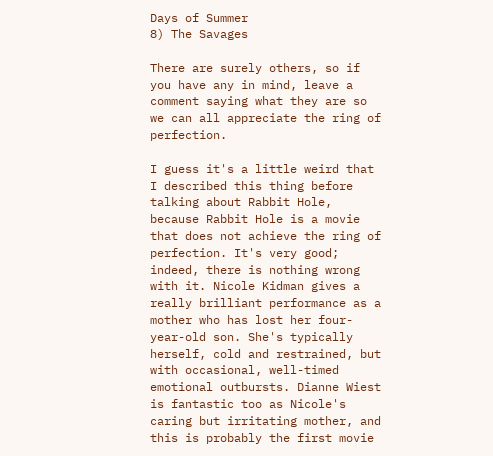Days of Summer
8) The Savages

There are surely others, so if you have any in mind, leave a comment saying what they are so we can all appreciate the ring of perfection.

I guess it's a little weird that I described this thing before talking about Rabbit Hole, because Rabbit Hole is a movie that does not achieve the ring of perfection. It's very good; indeed, there is nothing wrong with it. Nicole Kidman gives a really brilliant performance as a mother who has lost her four-year-old son. She's typically herself, cold and restrained, but with occasional, well-timed emotional outbursts. Dianne Wiest is fantastic too as Nicole's caring but irritating mother, and this is probably the first movie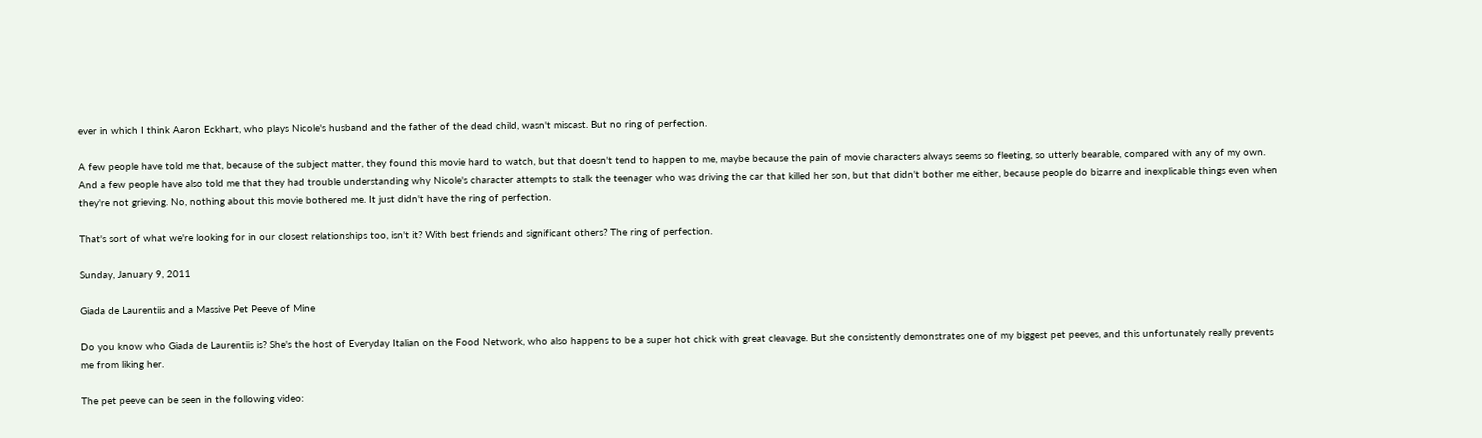ever in which I think Aaron Eckhart, who plays Nicole's husband and the father of the dead child, wasn't miscast. But no ring of perfection.

A few people have told me that, because of the subject matter, they found this movie hard to watch, but that doesn't tend to happen to me, maybe because the pain of movie characters always seems so fleeting, so utterly bearable, compared with any of my own. And a few people have also told me that they had trouble understanding why Nicole's character attempts to stalk the teenager who was driving the car that killed her son, but that didn't bother me either, because people do bizarre and inexplicable things even when they're not grieving. No, nothing about this movie bothered me. It just didn't have the ring of perfection.

That's sort of what we're looking for in our closest relationships too, isn't it? With best friends and significant others? The ring of perfection.

Sunday, January 9, 2011

Giada de Laurentiis and a Massive Pet Peeve of Mine

Do you know who Giada de Laurentiis is? She's the host of Everyday Italian on the Food Network, who also happens to be a super hot chick with great cleavage. But she consistently demonstrates one of my biggest pet peeves, and this unfortunately really prevents me from liking her.

The pet peeve can be seen in the following video: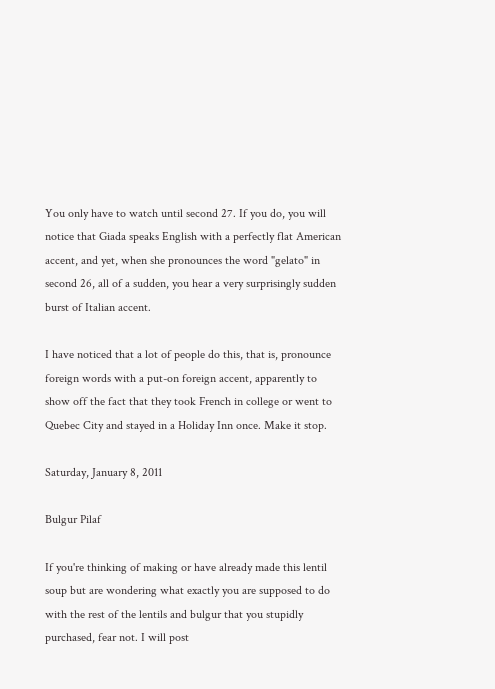You only have to watch until second 27. If you do, you will notice that Giada speaks English with a perfectly flat American accent, and yet, when she pronounces the word "gelato" in second 26, all of a sudden, you hear a very surprisingly sudden burst of Italian accent.

I have noticed that a lot of people do this, that is, pronounce foreign words with a put-on foreign accent, apparently to show off the fact that they took French in college or went to Quebec City and stayed in a Holiday Inn once. Make it stop.

Saturday, January 8, 2011

Bulgur Pilaf

If you're thinking of making or have already made this lentil soup but are wondering what exactly you are supposed to do with the rest of the lentils and bulgur that you stupidly purchased, fear not. I will post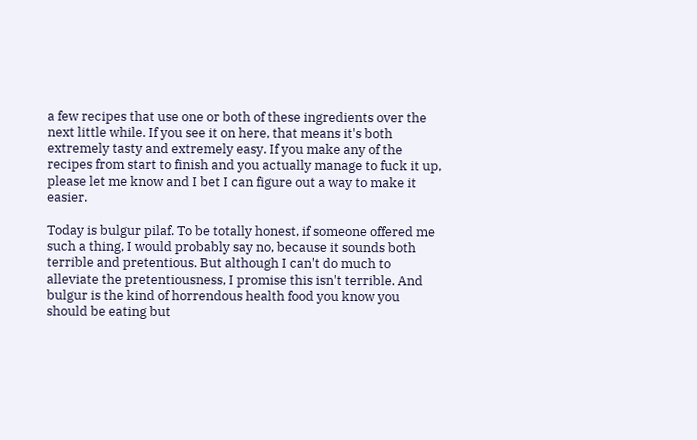a few recipes that use one or both of these ingredients over the next little while. If you see it on here, that means it's both extremely tasty and extremely easy. If you make any of the recipes from start to finish and you actually manage to fuck it up, please let me know and I bet I can figure out a way to make it easier.

Today is bulgur pilaf. To be totally honest, if someone offered me such a thing, I would probably say no, because it sounds both terrible and pretentious. But although I can't do much to alleviate the pretentiousness, I promise this isn't terrible. And bulgur is the kind of horrendous health food you know you should be eating but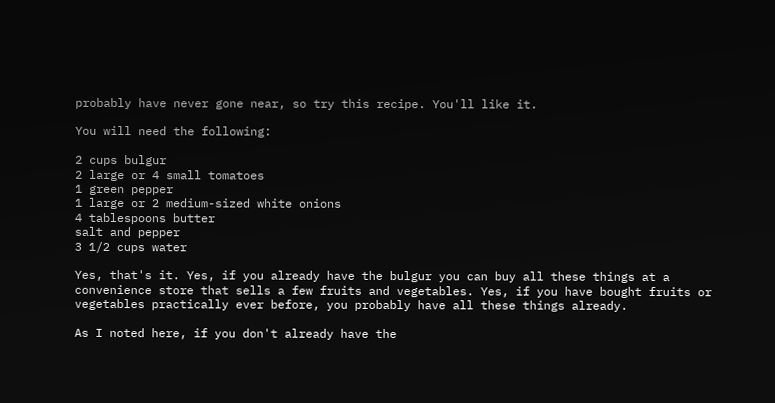probably have never gone near, so try this recipe. You'll like it.

You will need the following:

2 cups bulgur
2 large or 4 small tomatoes
1 green pepper
1 large or 2 medium-sized white onions
4 tablespoons butter
salt and pepper
3 1/2 cups water

Yes, that's it. Yes, if you already have the bulgur you can buy all these things at a convenience store that sells a few fruits and vegetables. Yes, if you have bought fruits or vegetables practically ever before, you probably have all these things already.

As I noted here, if you don't already have the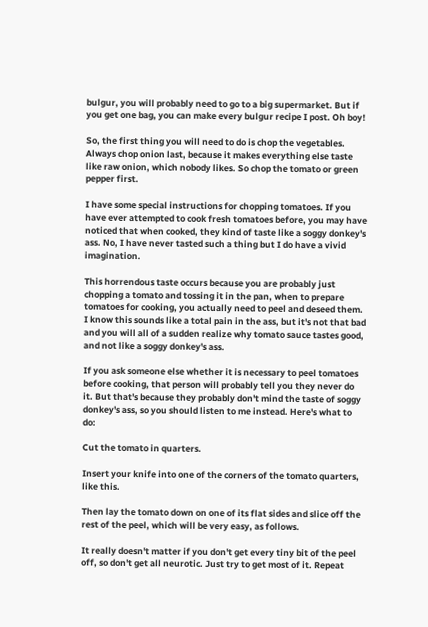bulgur, you will probably need to go to a big supermarket. But if you get one bag, you can make every bulgur recipe I post. Oh boy!

So, the first thing you will need to do is chop the vegetables. Always chop onion last, because it makes everything else taste like raw onion, which nobody likes. So chop the tomato or green pepper first.

I have some special instructions for chopping tomatoes. If you have ever attempted to cook fresh tomatoes before, you may have noticed that when cooked, they kind of taste like a soggy donkey's ass. No, I have never tasted such a thing but I do have a vivid imagination.

This horrendous taste occurs because you are probably just chopping a tomato and tossing it in the pan, when to prepare tomatoes for cooking, you actually need to peel and deseed them. I know this sounds like a total pain in the ass, but it's not that bad and you will all of a sudden realize why tomato sauce tastes good, and not like a soggy donkey's ass.

If you ask someone else whether it is necessary to peel tomatoes before cooking, that person will probably tell you they never do it. But that's because they probably don't mind the taste of soggy donkey's ass, so you should listen to me instead. Here's what to do:

Cut the tomato in quarters.

Insert your knife into one of the corners of the tomato quarters, like this.

Then lay the tomato down on one of its flat sides and slice off the rest of the peel, which will be very easy, as follows.

It really doesn't matter if you don't get every tiny bit of the peel off, so don't get all neurotic. Just try to get most of it. Repeat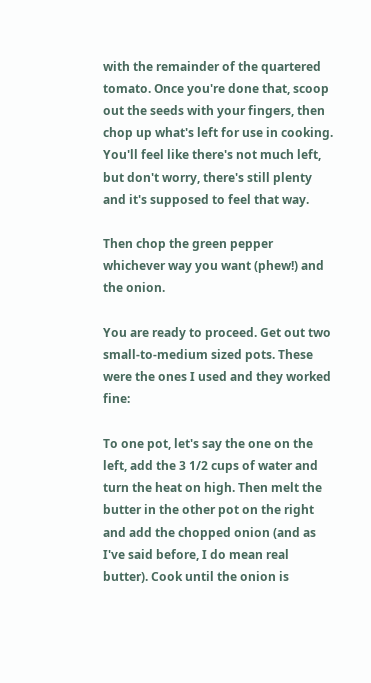with the remainder of the quartered tomato. Once you're done that, scoop out the seeds with your fingers, then chop up what's left for use in cooking. You'll feel like there's not much left, but don't worry, there's still plenty and it's supposed to feel that way.

Then chop the green pepper whichever way you want (phew!) and the onion.

You are ready to proceed. Get out two small-to-medium sized pots. These were the ones I used and they worked fine:

To one pot, let's say the one on the left, add the 3 1/2 cups of water and turn the heat on high. Then melt the butter in the other pot on the right and add the chopped onion (and as I've said before, I do mean real butter). Cook until the onion is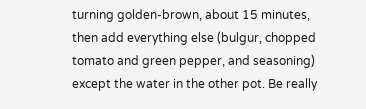turning golden-brown, about 15 minutes, then add everything else (bulgur, chopped tomato and green pepper, and seasoning) except the water in the other pot. Be really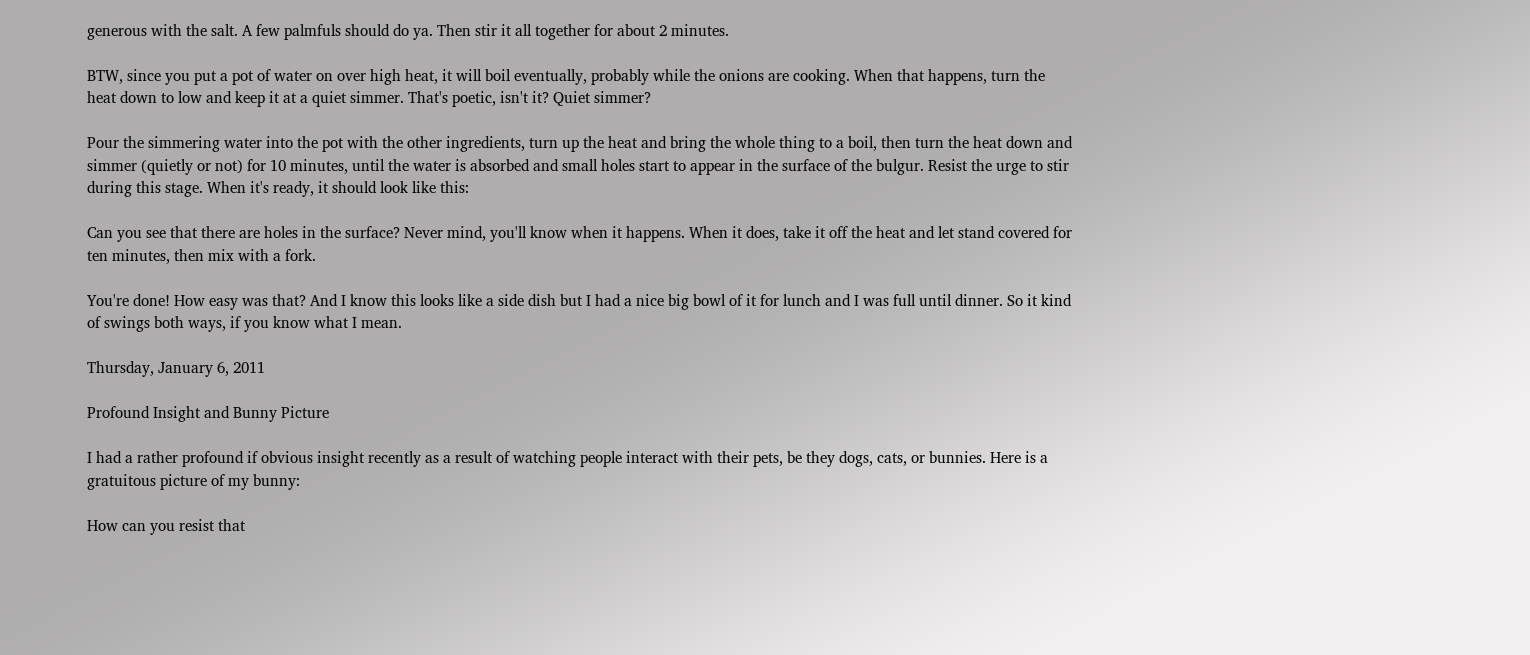generous with the salt. A few palmfuls should do ya. Then stir it all together for about 2 minutes.

BTW, since you put a pot of water on over high heat, it will boil eventually, probably while the onions are cooking. When that happens, turn the heat down to low and keep it at a quiet simmer. That's poetic, isn't it? Quiet simmer?

Pour the simmering water into the pot with the other ingredients, turn up the heat and bring the whole thing to a boil, then turn the heat down and simmer (quietly or not) for 10 minutes, until the water is absorbed and small holes start to appear in the surface of the bulgur. Resist the urge to stir during this stage. When it's ready, it should look like this:

Can you see that there are holes in the surface? Never mind, you'll know when it happens. When it does, take it off the heat and let stand covered for ten minutes, then mix with a fork.

You're done! How easy was that? And I know this looks like a side dish but I had a nice big bowl of it for lunch and I was full until dinner. So it kind of swings both ways, if you know what I mean.

Thursday, January 6, 2011

Profound Insight and Bunny Picture

I had a rather profound if obvious insight recently as a result of watching people interact with their pets, be they dogs, cats, or bunnies. Here is a gratuitous picture of my bunny:

How can you resist that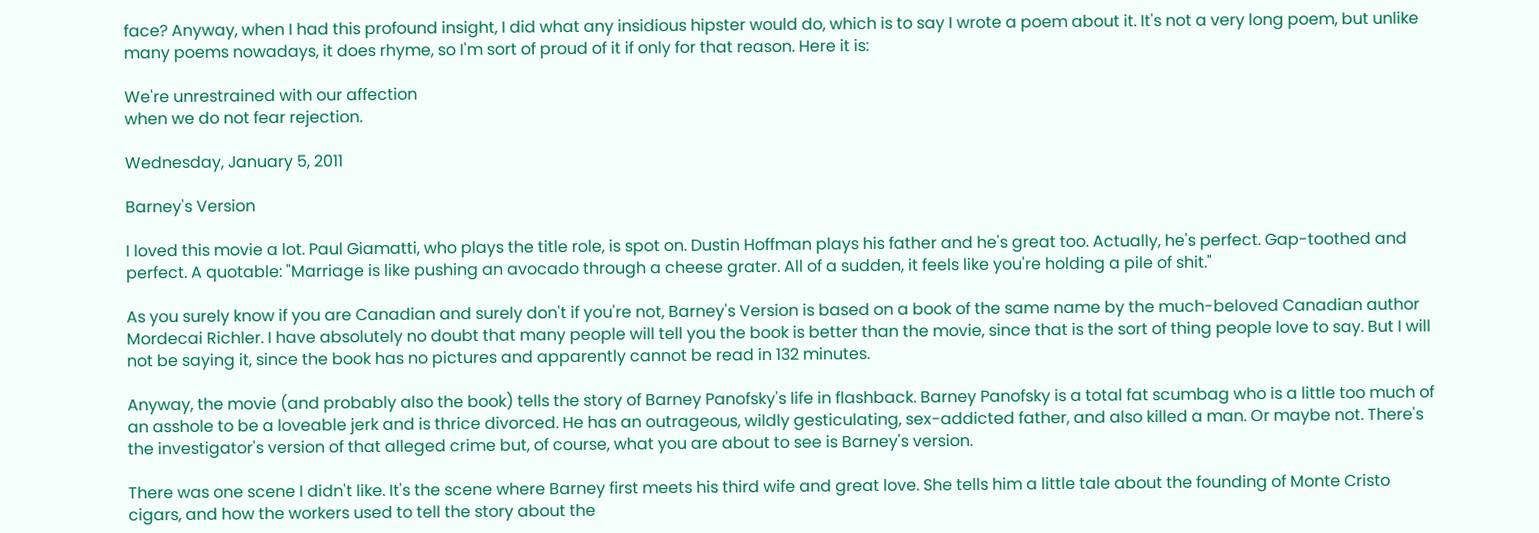face? Anyway, when I had this profound insight, I did what any insidious hipster would do, which is to say I wrote a poem about it. It's not a very long poem, but unlike many poems nowadays, it does rhyme, so I'm sort of proud of it if only for that reason. Here it is:

We're unrestrained with our affection
when we do not fear rejection.

Wednesday, January 5, 2011

Barney's Version

I loved this movie a lot. Paul Giamatti, who plays the title role, is spot on. Dustin Hoffman plays his father and he's great too. Actually, he's perfect. Gap-toothed and perfect. A quotable: "Marriage is like pushing an avocado through a cheese grater. All of a sudden, it feels like you're holding a pile of shit."

As you surely know if you are Canadian and surely don't if you're not, Barney's Version is based on a book of the same name by the much-beloved Canadian author Mordecai Richler. I have absolutely no doubt that many people will tell you the book is better than the movie, since that is the sort of thing people love to say. But I will not be saying it, since the book has no pictures and apparently cannot be read in 132 minutes.

Anyway, the movie (and probably also the book) tells the story of Barney Panofsky's life in flashback. Barney Panofsky is a total fat scumbag who is a little too much of an asshole to be a loveable jerk and is thrice divorced. He has an outrageous, wildly gesticulating, sex-addicted father, and also killed a man. Or maybe not. There's the investigator's version of that alleged crime but, of course, what you are about to see is Barney's version.

There was one scene I didn't like. It's the scene where Barney first meets his third wife and great love. She tells him a little tale about the founding of Monte Cristo cigars, and how the workers used to tell the story about the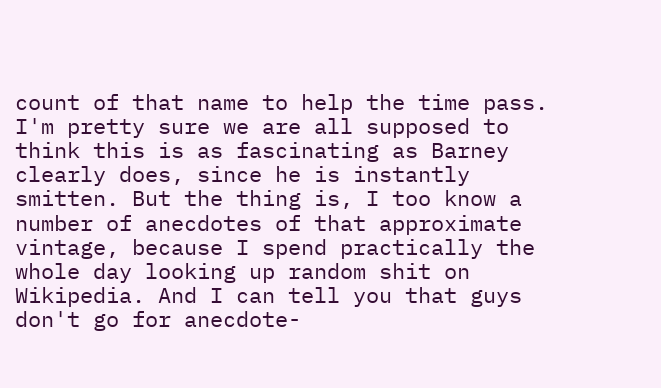count of that name to help the time pass. I'm pretty sure we are all supposed to think this is as fascinating as Barney clearly does, since he is instantly smitten. But the thing is, I too know a number of anecdotes of that approximate vintage, because I spend practically the whole day looking up random shit on Wikipedia. And I can tell you that guys don't go for anecdote-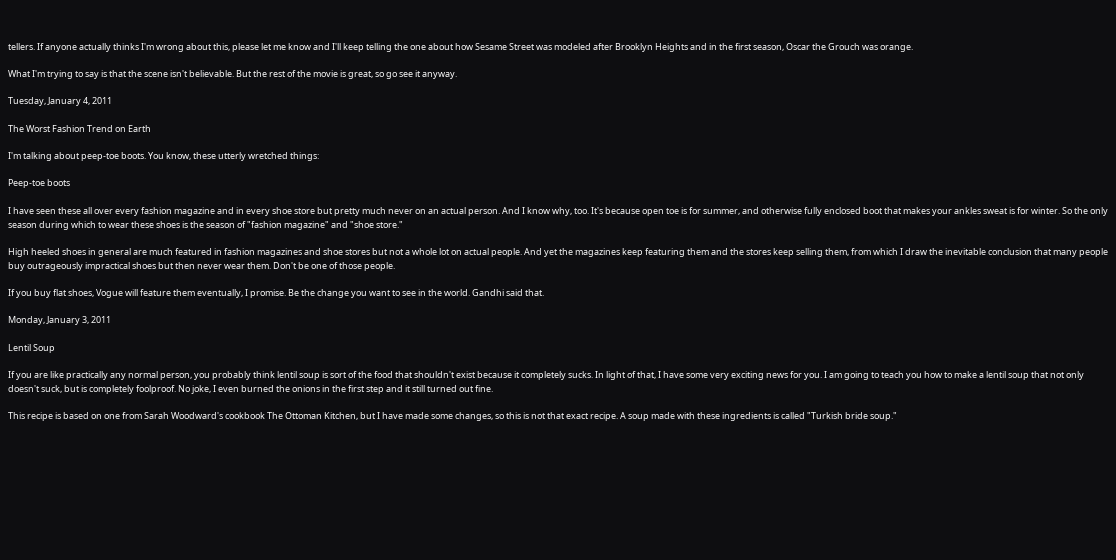tellers. If anyone actually thinks I'm wrong about this, please let me know and I'll keep telling the one about how Sesame Street was modeled after Brooklyn Heights and in the first season, Oscar the Grouch was orange.

What I'm trying to say is that the scene isn't believable. But the rest of the movie is great, so go see it anyway.

Tuesday, January 4, 2011

The Worst Fashion Trend on Earth

I'm talking about peep-toe boots. You know, these utterly wretched things:

Peep-toe boots

I have seen these all over every fashion magazine and in every shoe store but pretty much never on an actual person. And I know why, too. It's because open toe is for summer, and otherwise fully enclosed boot that makes your ankles sweat is for winter. So the only season during which to wear these shoes is the season of "fashion magazine" and "shoe store."

High heeled shoes in general are much featured in fashion magazines and shoe stores but not a whole lot on actual people. And yet the magazines keep featuring them and the stores keep selling them, from which I draw the inevitable conclusion that many people buy outrageously impractical shoes but then never wear them. Don't be one of those people.

If you buy flat shoes, Vogue will feature them eventually, I promise. Be the change you want to see in the world. Gandhi said that.

Monday, January 3, 2011

Lentil Soup

If you are like practically any normal person, you probably think lentil soup is sort of the food that shouldn't exist because it completely sucks. In light of that, I have some very exciting news for you. I am going to teach you how to make a lentil soup that not only doesn't suck, but is completely foolproof. No joke, I even burned the onions in the first step and it still turned out fine.

This recipe is based on one from Sarah Woodward's cookbook The Ottoman Kitchen, but I have made some changes, so this is not that exact recipe. A soup made with these ingredients is called "Turkish bride soup."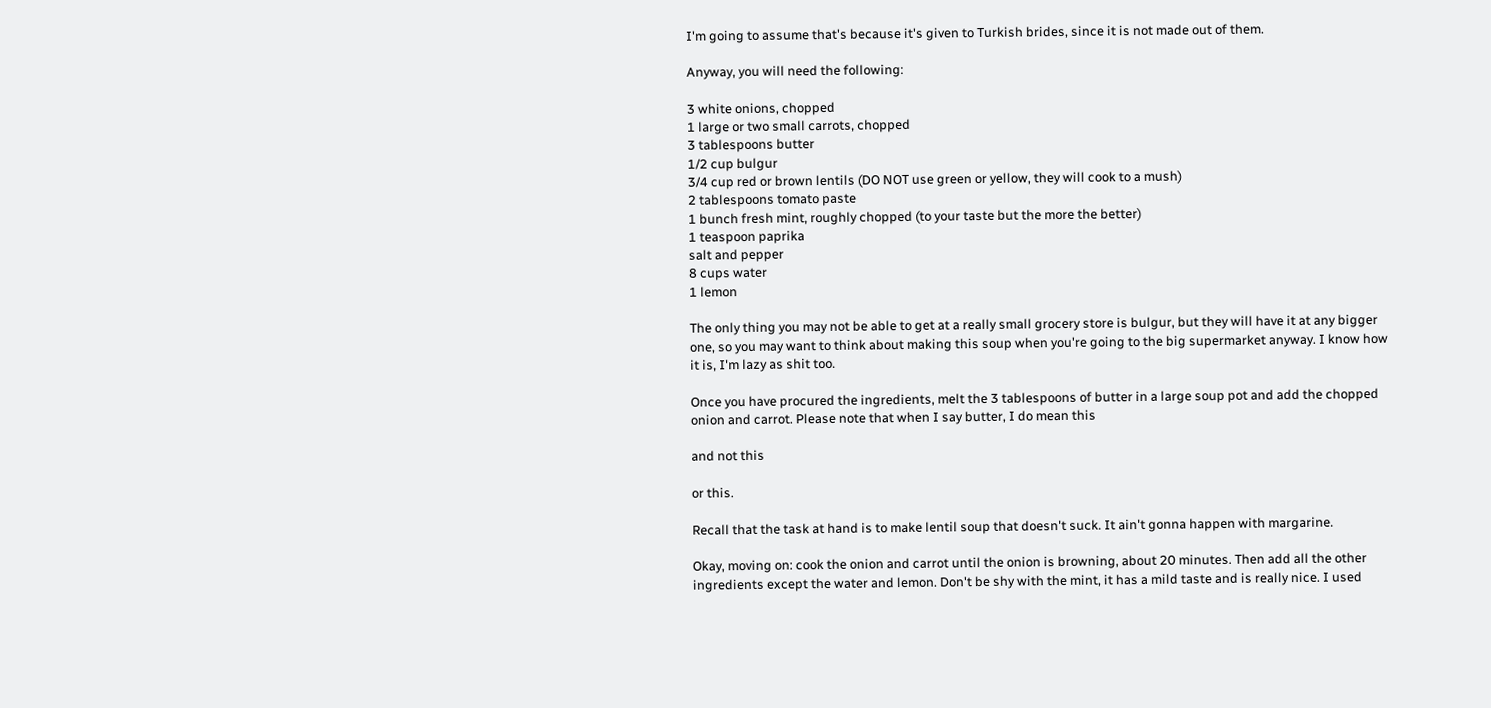I'm going to assume that's because it's given to Turkish brides, since it is not made out of them.

Anyway, you will need the following:

3 white onions, chopped
1 large or two small carrots, chopped
3 tablespoons butter
1/2 cup bulgur
3/4 cup red or brown lentils (DO NOT use green or yellow, they will cook to a mush)
2 tablespoons tomato paste
1 bunch fresh mint, roughly chopped (to your taste but the more the better)
1 teaspoon paprika
salt and pepper
8 cups water
1 lemon

The only thing you may not be able to get at a really small grocery store is bulgur, but they will have it at any bigger one, so you may want to think about making this soup when you're going to the big supermarket anyway. I know how it is, I'm lazy as shit too.

Once you have procured the ingredients, melt the 3 tablespoons of butter in a large soup pot and add the chopped onion and carrot. Please note that when I say butter, I do mean this

and not this

or this.

Recall that the task at hand is to make lentil soup that doesn't suck. It ain't gonna happen with margarine.

Okay, moving on: cook the onion and carrot until the onion is browning, about 20 minutes. Then add all the other ingredients except the water and lemon. Don't be shy with the mint, it has a mild taste and is really nice. I used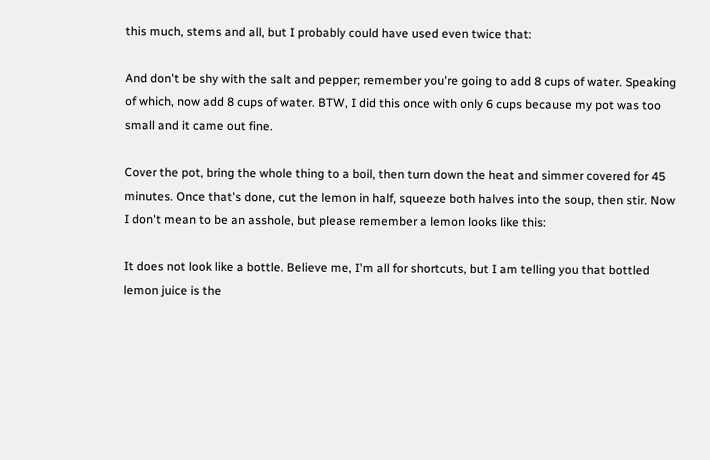this much, stems and all, but I probably could have used even twice that:

And don't be shy with the salt and pepper; remember you're going to add 8 cups of water. Speaking of which, now add 8 cups of water. BTW, I did this once with only 6 cups because my pot was too small and it came out fine.

Cover the pot, bring the whole thing to a boil, then turn down the heat and simmer covered for 45 minutes. Once that's done, cut the lemon in half, squeeze both halves into the soup, then stir. Now I don't mean to be an asshole, but please remember a lemon looks like this:

It does not look like a bottle. Believe me, I'm all for shortcuts, but I am telling you that bottled lemon juice is the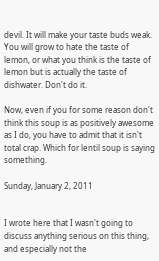devil. It will make your taste buds weak. You will grow to hate the taste of lemon, or what you think is the taste of lemon but is actually the taste of dishwater. Don't do it.

Now, even if you for some reason don't think this soup is as positively awesome as I do, you have to admit that it isn't total crap. Which for lentil soup is saying something.

Sunday, January 2, 2011


I wrote here that I wasn't going to discuss anything serious on this thing, and especially not the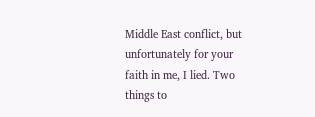Middle East conflict, but unfortunately for your faith in me, I lied. Two things to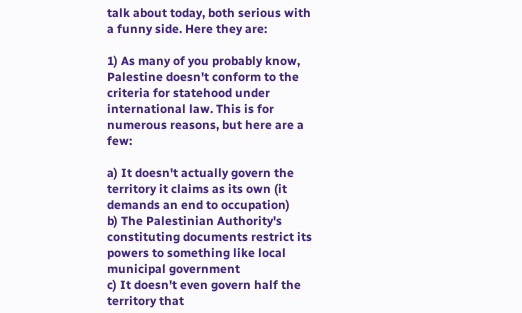talk about today, both serious with a funny side. Here they are:

1) As many of you probably know, Palestine doesn't conform to the criteria for statehood under international law. This is for numerous reasons, but here are a few:

a) It doesn't actually govern the territory it claims as its own (it demands an end to occupation)
b) The Palestinian Authority's constituting documents restrict its powers to something like local municipal government
c) It doesn't even govern half the territory that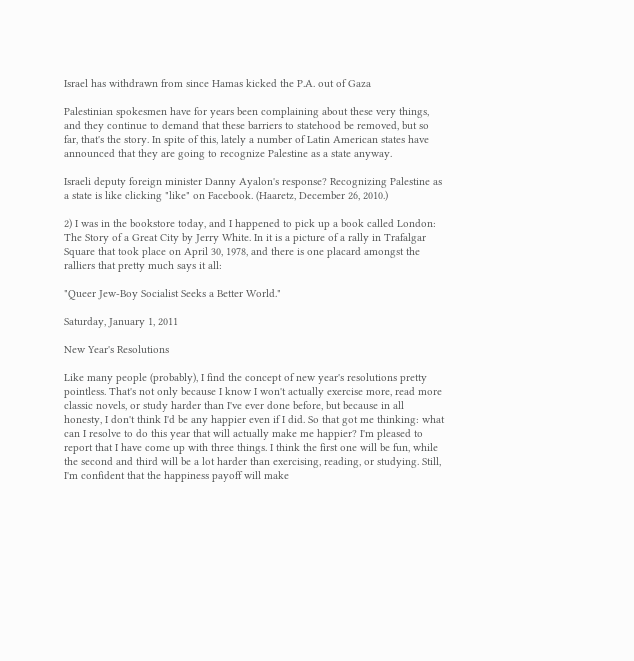Israel has withdrawn from since Hamas kicked the P.A. out of Gaza

Palestinian spokesmen have for years been complaining about these very things, and they continue to demand that these barriers to statehood be removed, but so far, that's the story. In spite of this, lately a number of Latin American states have announced that they are going to recognize Palestine as a state anyway.

Israeli deputy foreign minister Danny Ayalon's response? Recognizing Palestine as a state is like clicking "like" on Facebook. (Haaretz, December 26, 2010.)

2) I was in the bookstore today, and I happened to pick up a book called London: The Story of a Great City by Jerry White. In it is a picture of a rally in Trafalgar Square that took place on April 30, 1978, and there is one placard amongst the ralliers that pretty much says it all:

"Queer Jew-Boy Socialist Seeks a Better World."

Saturday, January 1, 2011

New Year's Resolutions

Like many people (probably), I find the concept of new year's resolutions pretty pointless. That's not only because I know I won't actually exercise more, read more classic novels, or study harder than I've ever done before, but because in all honesty, I don't think I'd be any happier even if I did. So that got me thinking: what can I resolve to do this year that will actually make me happier? I'm pleased to report that I have come up with three things. I think the first one will be fun, while the second and third will be a lot harder than exercising, reading, or studying. Still, I'm confident that the happiness payoff will make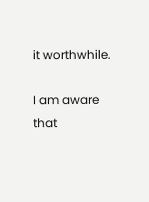it worthwhile.

I am aware that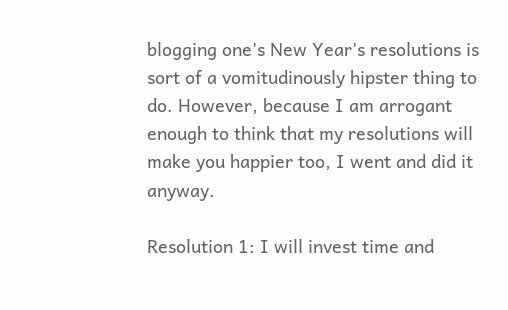blogging one's New Year's resolutions is sort of a vomitudinously hipster thing to do. However, because I am arrogant enough to think that my resolutions will make you happier too, I went and did it anyway.

Resolution 1: I will invest time and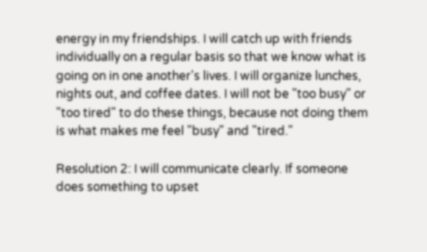energy in my friendships. I will catch up with friends individually on a regular basis so that we know what is going on in one another's lives. I will organize lunches, nights out, and coffee dates. I will not be "too busy" or "too tired" to do these things, because not doing them is what makes me feel "busy" and "tired."

Resolution 2: I will communicate clearly. If someone does something to upset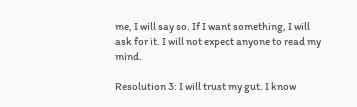me, I will say so. If I want something, I will ask for it. I will not expect anyone to read my mind.

Resolution 3: I will trust my gut. I know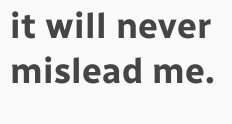it will never mislead me.